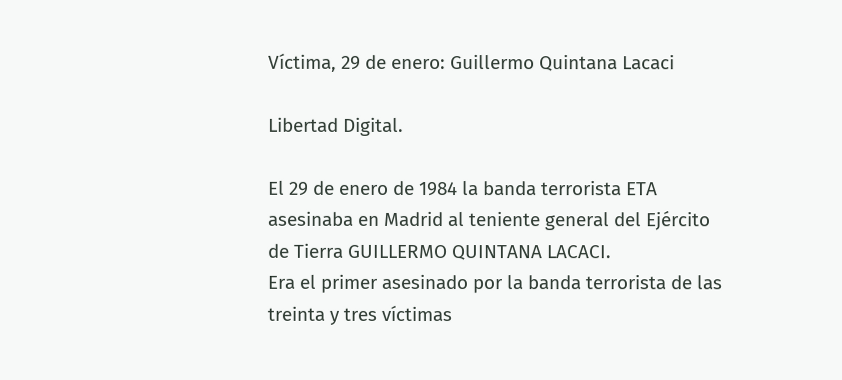Víctima, 29 de enero: Guillermo Quintana Lacaci

Libertad Digital.

El 29 de enero de 1984 la banda terrorista ETA asesinaba en Madrid al teniente general del Ejército de Tierra GUILLERMO QUINTANA LACACI.
Era el primer asesinado por la banda terrorista de las treinta y tres víctimas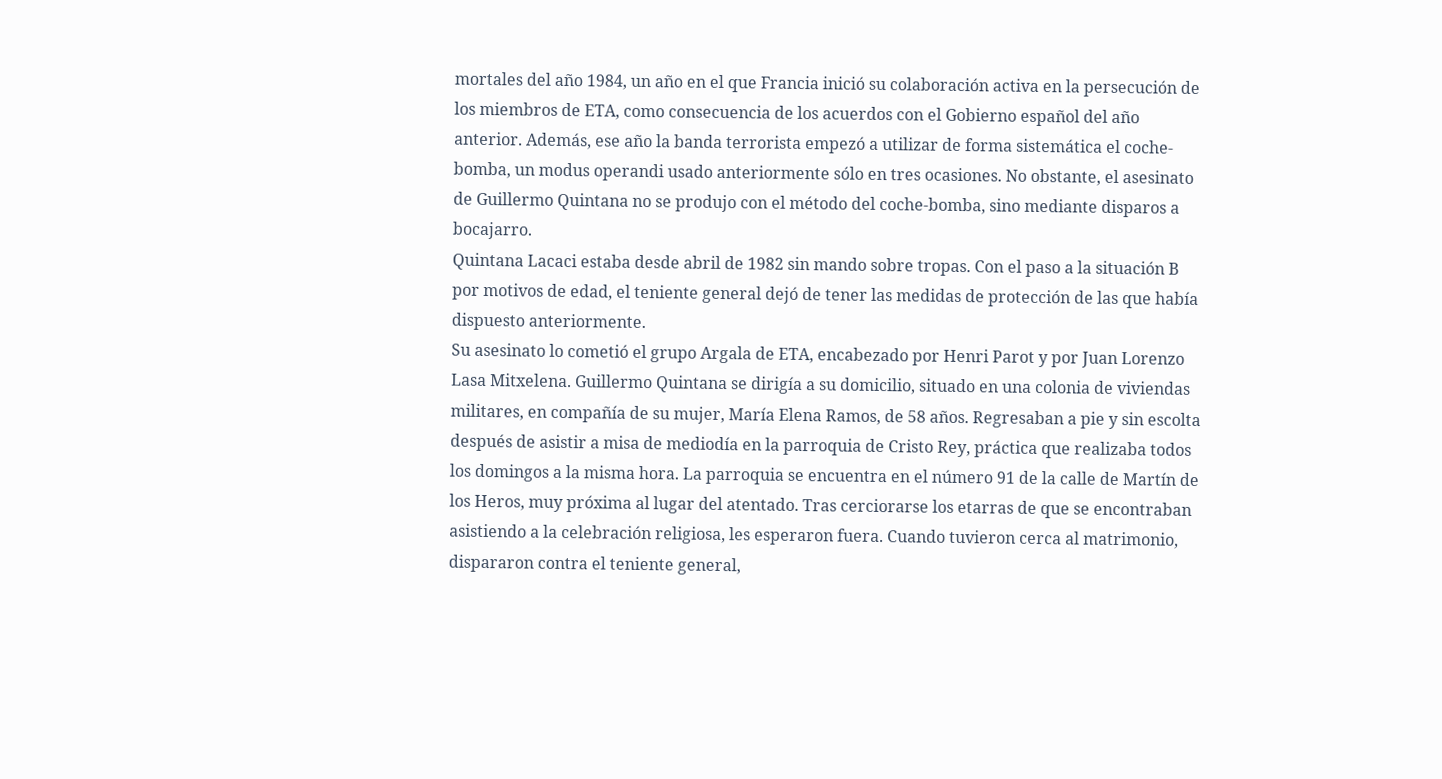mortales del año 1984, un año en el que Francia inició su colaboración activa en la persecución de los miembros de ETA, como consecuencia de los acuerdos con el Gobierno español del año anterior. Además, ese año la banda terrorista empezó a utilizar de forma sistemática el coche-bomba, un modus operandi usado anteriormente sólo en tres ocasiones. No obstante, el asesinato de Guillermo Quintana no se produjo con el método del coche-bomba, sino mediante disparos a bocajarro.
Quintana Lacaci estaba desde abril de 1982 sin mando sobre tropas. Con el paso a la situación B por motivos de edad, el teniente general dejó de tener las medidas de protección de las que había dispuesto anteriormente.
Su asesinato lo cometió el grupo Argala de ETA, encabezado por Henri Parot y por Juan Lorenzo Lasa Mitxelena. Guillermo Quintana se dirigía a su domicilio, situado en una colonia de viviendas militares, en compañía de su mujer, María Elena Ramos, de 58 años. Regresaban a pie y sin escolta después de asistir a misa de mediodía en la parroquia de Cristo Rey, práctica que realizaba todos los domingos a la misma hora. La parroquia se encuentra en el número 91 de la calle de Martín de los Heros, muy próxima al lugar del atentado. Tras cerciorarse los etarras de que se encontraban asistiendo a la celebración religiosa, les esperaron fuera. Cuando tuvieron cerca al matrimonio, dispararon contra el teniente general,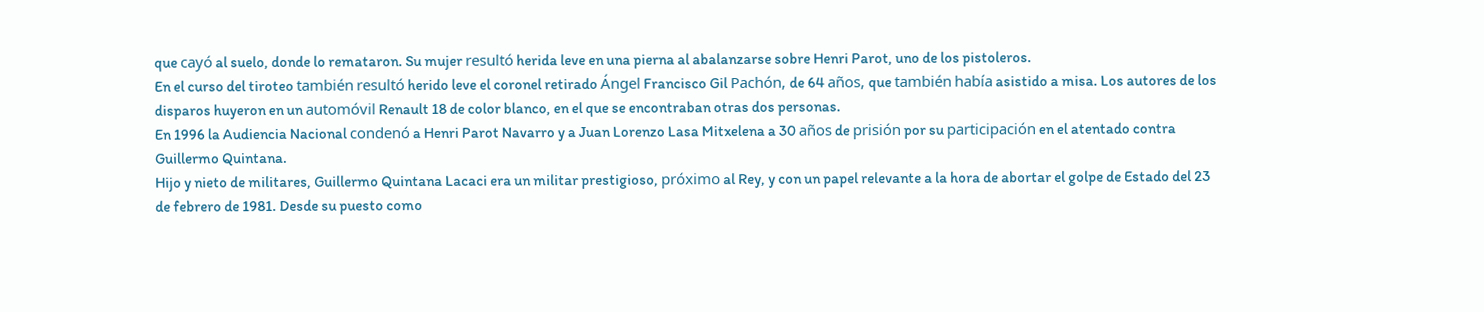que cayó al suelo, donde lo remataron. Su mujer resultó herida leve en una pierna al abalanzarse sobre Henri Parot, uno de los pistoleros.
En el curso del tiroteo también resultó herido leve el coronel retirado Ángel Francisco Gil Pachón, de 64 años, que también había asistido a misa. Los autores de los disparos huyeron en un automóvil Renault 18 de color blanco, en el que se encontraban otras dos personas.
En 1996 la Audiencia Nacional condenó a Henri Parot Navarro y a Juan Lorenzo Lasa Mitxelena a 30 años de prisión por su participación en el atentado contra Guillermo Quintana.
Hijo y nieto de militares, Guillermo Quintana Lacaci era un militar prestigioso, próximo al Rey, y con un papel relevante a la hora de abortar el golpe de Estado del 23 de febrero de 1981. Desde su puesto como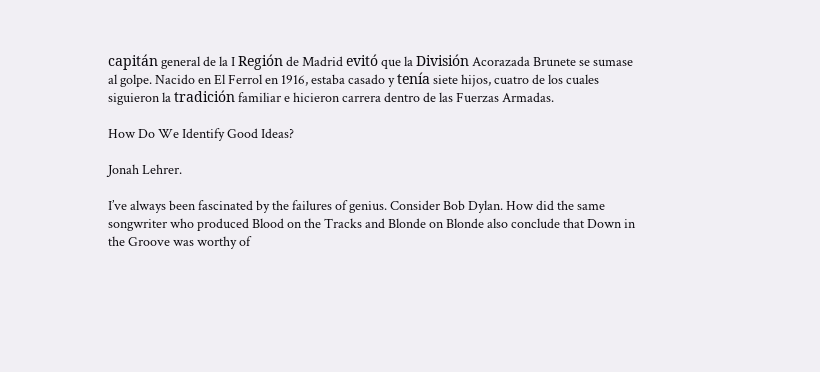capitán general de la I Región de Madrid evitó que la División Acorazada Brunete se sumase al golpe. Nacido en El Ferrol en 1916, estaba casado y tenía siete hijos, cuatro de los cuales siguieron la tradición familiar e hicieron carrera dentro de las Fuerzas Armadas.

How Do We Identify Good Ideas?

Jonah Lehrer.

I’ve always been fascinated by the failures of genius. Consider Bob Dylan. How did the same songwriter who produced Blood on the Tracks and Blonde on Blonde also conclude that Down in the Groove was worthy of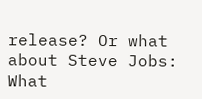release? Or what about Steve Jobs: What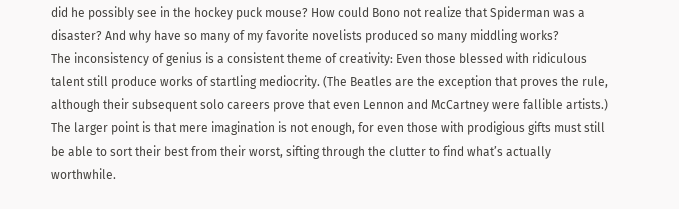did he possibly see in the hockey puck mouse? How could Bono not realize that Spiderman was a disaster? And why have so many of my favorite novelists produced so many middling works?
The inconsistency of genius is a consistent theme of creativity: Even those blessed with ridiculous talent still produce works of startling mediocrity. (The Beatles are the exception that proves the rule, although their subsequent solo careers prove that even Lennon and McCartney were fallible artists.) The larger point is that mere imagination is not enough, for even those with prodigious gifts must still be able to sort their best from their worst, sifting through the clutter to find what’s actually worthwhile.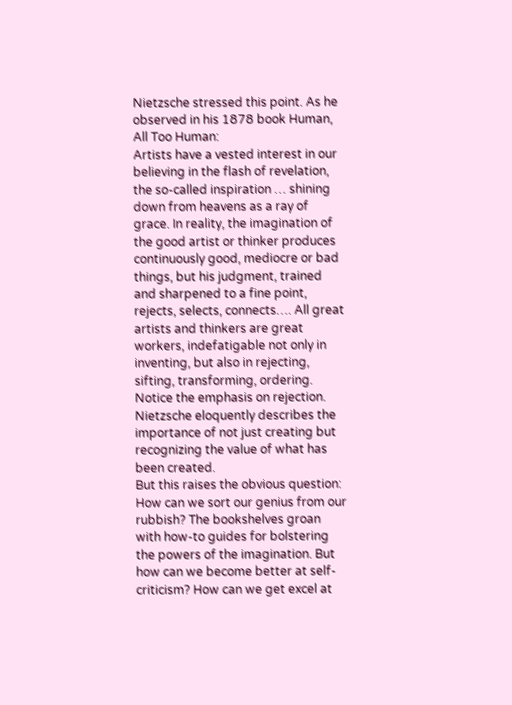Nietzsche stressed this point. As he observed in his 1878 book Human, All Too Human:
Artists have a vested interest in our believing in the flash of revelation, the so-called inspiration … shining down from heavens as a ray of grace. In reality, the imagination of the good artist or thinker produces continuously good, mediocre or bad things, but his judgment, trained and sharpened to a fine point, rejects, selects, connects…. All great artists and thinkers are great workers, indefatigable not only in inventing, but also in rejecting, sifting, transforming, ordering.
Notice the emphasis on rejection. Nietzsche eloquently describes the importance of not just creating but recognizing the value of what has been created.
But this raises the obvious question: How can we sort our genius from our rubbish? The bookshelves groan with how-to guides for bolstering the powers of the imagination. But how can we become better at self-criticism? How can we get excel at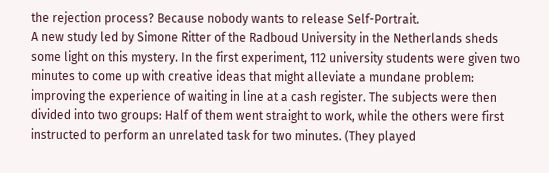the rejection process? Because nobody wants to release Self-Portrait.
A new study led by Simone Ritter of the Radboud University in the Netherlands sheds some light on this mystery. In the first experiment, 112 university students were given two minutes to come up with creative ideas that might alleviate a mundane problem: improving the experience of waiting in line at a cash register. The subjects were then divided into two groups: Half of them went straight to work, while the others were first instructed to perform an unrelated task for two minutes. (They played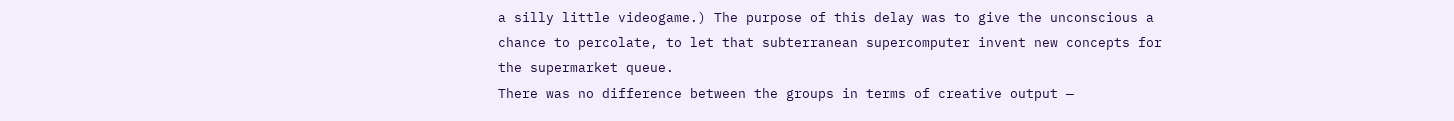a silly little videogame.) The purpose of this delay was to give the unconscious a chance to percolate, to let that subterranean supercomputer invent new concepts for the supermarket queue.
There was no difference between the groups in terms of creative output —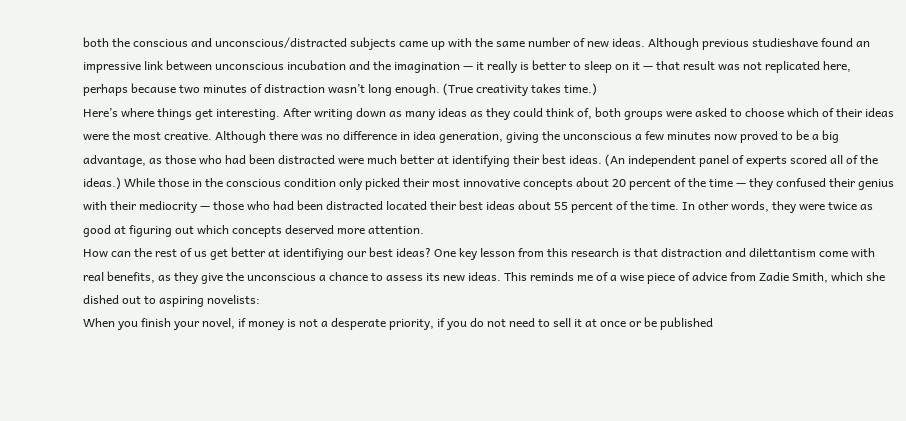both the conscious and unconscious/distracted subjects came up with the same number of new ideas. Although previous studieshave found an impressive link between unconscious incubation and the imagination — it really is better to sleep on it — that result was not replicated here, perhaps because two minutes of distraction wasn’t long enough. (True creativity takes time.)
Here’s where things get interesting. After writing down as many ideas as they could think of, both groups were asked to choose which of their ideas were the most creative. Although there was no difference in idea generation, giving the unconscious a few minutes now proved to be a big advantage, as those who had been distracted were much better at identifying their best ideas. (An independent panel of experts scored all of the ideas.) While those in the conscious condition only picked their most innovative concepts about 20 percent of the time — they confused their genius with their mediocrity — those who had been distracted located their best ideas about 55 percent of the time. In other words, they were twice as good at figuring out which concepts deserved more attention.
How can the rest of us get better at identifiying our best ideas? One key lesson from this research is that distraction and dilettantism come with real benefits, as they give the unconscious a chance to assess its new ideas. This reminds me of a wise piece of advice from Zadie Smith, which she dished out to aspiring novelists:
When you finish your novel, if money is not a desperate priority, if you do not need to sell it at once or be published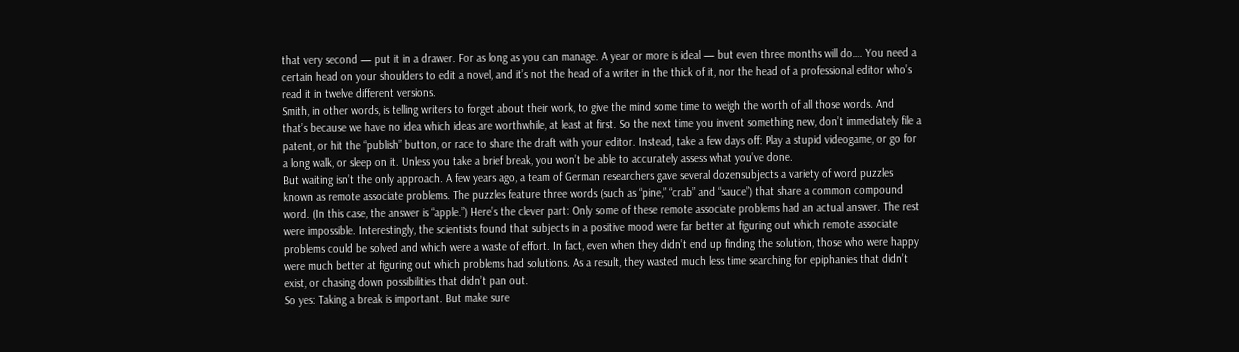that very second — put it in a drawer. For as long as you can manage. A year or more is ideal — but even three months will do…. You need a certain head on your shoulders to edit a novel, and it’s not the head of a writer in the thick of it, nor the head of a professional editor who’s read it in twelve different versions.
Smith, in other words, is telling writers to forget about their work, to give the mind some time to weigh the worth of all those words. And that’s because we have no idea which ideas are worthwhile, at least at first. So the next time you invent something new, don’t immediately file a patent, or hit the “publish” button, or race to share the draft with your editor. Instead, take a few days off: Play a stupid videogame, or go for a long walk, or sleep on it. Unless you take a brief break, you won’t be able to accurately assess what you’ve done.
But waiting isn’t the only approach. A few years ago, a team of German researchers gave several dozensubjects a variety of word puzzles known as remote associate problems. The puzzles feature three words (such as “pine,” “crab” and “sauce”) that share a common compound word. (In this case, the answer is “apple.”) Here’s the clever part: Only some of these remote associate problems had an actual answer. The rest were impossible. Interestingly, the scientists found that subjects in a positive mood were far better at figuring out which remote associate problems could be solved and which were a waste of effort. In fact, even when they didn’t end up finding the solution, those who were happy were much better at figuring out which problems had solutions. As a result, they wasted much less time searching for epiphanies that didn’t exist, or chasing down possibilities that didn’t pan out.
So yes: Taking a break is important. But make sure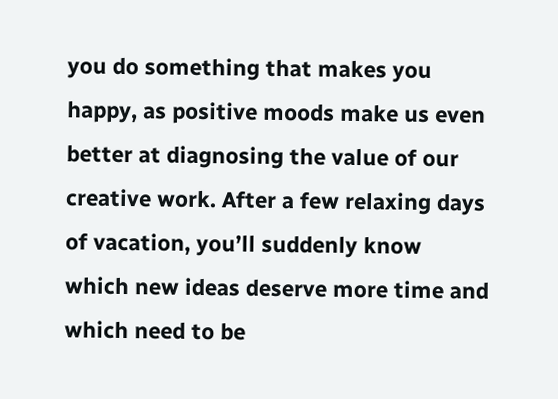you do something that makes you happy, as positive moods make us even better at diagnosing the value of our creative work. After a few relaxing days of vacation, you’ll suddenly know which new ideas deserve more time and which need to be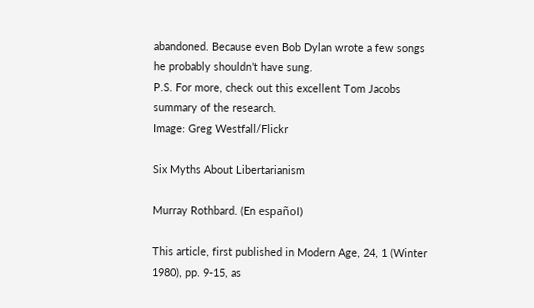abandoned. Because even Bob Dylan wrote a few songs he probably shouldn’t have sung.
P.S. For more, check out this excellent Tom Jacobs summary of the research.
Image: Greg Westfall/Flickr

Six Myths About Libertarianism

Murray Rothbard. (En español)

This article, first published in Modern Age, 24, 1 (Winter 1980), pp. 9-15, as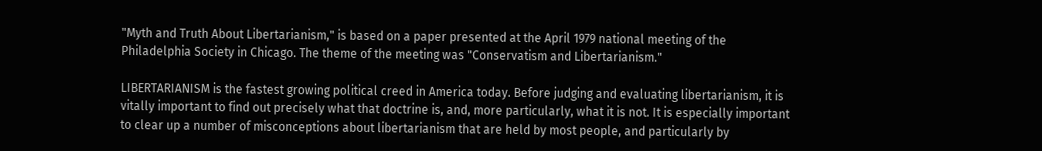"Myth and Truth About Libertarianism," is based on a paper presented at the April 1979 national meeting of the Philadelphia Society in Chicago. The theme of the meeting was "Conservatism and Libertarianism."

LIBERTARIANISM is the fastest growing political creed in America today. Before judging and evaluating libertarianism, it is vitally important to find out precisely what that doctrine is, and, more particularly, what it is not. It is especially important to clear up a number of misconceptions about libertarianism that are held by most people, and particularly by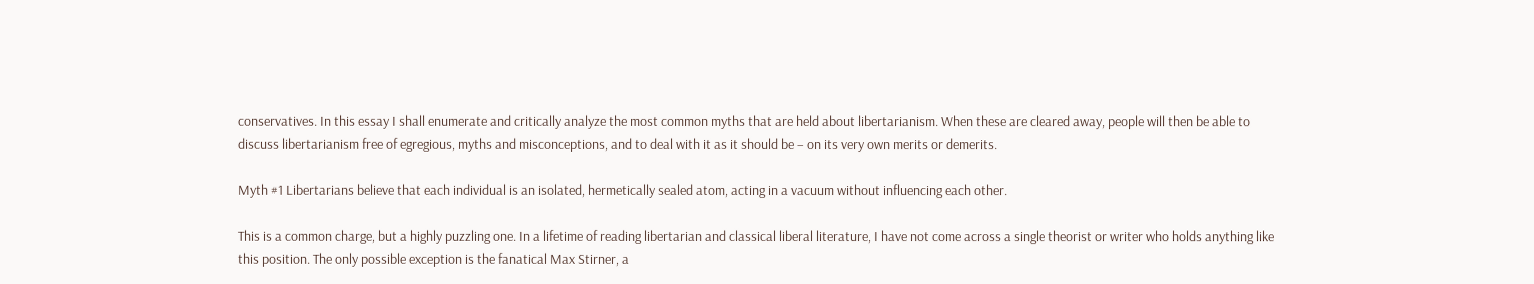conservatives. In this essay I shall enumerate and critically analyze the most common myths that are held about libertarianism. When these are cleared away, people will then be able to discuss libertarianism free of egregious, myths and misconceptions, and to deal with it as it should be – on its very own merits or demerits.

Myth #1 Libertarians believe that each individual is an isolated, hermetically sealed atom, acting in a vacuum without influencing each other.

This is a common charge, but a highly puzzling one. In a lifetime of reading libertarian and classical liberal literature, I have not come across a single theorist or writer who holds anything like this position. The only possible exception is the fanatical Max Stirner, a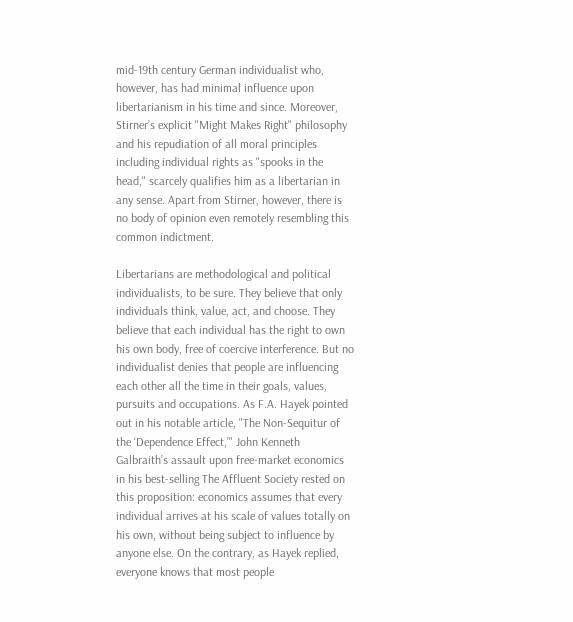mid-19th century German individualist who, however, has had minimal influence upon libertarianism in his time and since. Moreover, Stirner’s explicit "Might Makes Right" philosophy and his repudiation of all moral principles including individual rights as "spooks in the head," scarcely qualifies him as a libertarian in any sense. Apart from Stirner, however, there is no body of opinion even remotely resembling this common indictment.

Libertarians are methodological and political individualists, to be sure. They believe that only individuals think, value, act, and choose. They believe that each individual has the right to own his own body, free of coercive interference. But no individualist denies that people are influencing each other all the time in their goals, values, pursuits and occupations. As F.A. Hayek pointed out in his notable article, "The Non-Sequitur of the ‘Dependence Effect,’" John Kenneth Galbraith’s assault upon free-market economics in his best-selling The Affluent Society rested on this proposition: economics assumes that every individual arrives at his scale of values totally on his own, without being subject to influence by anyone else. On the contrary, as Hayek replied, everyone knows that most people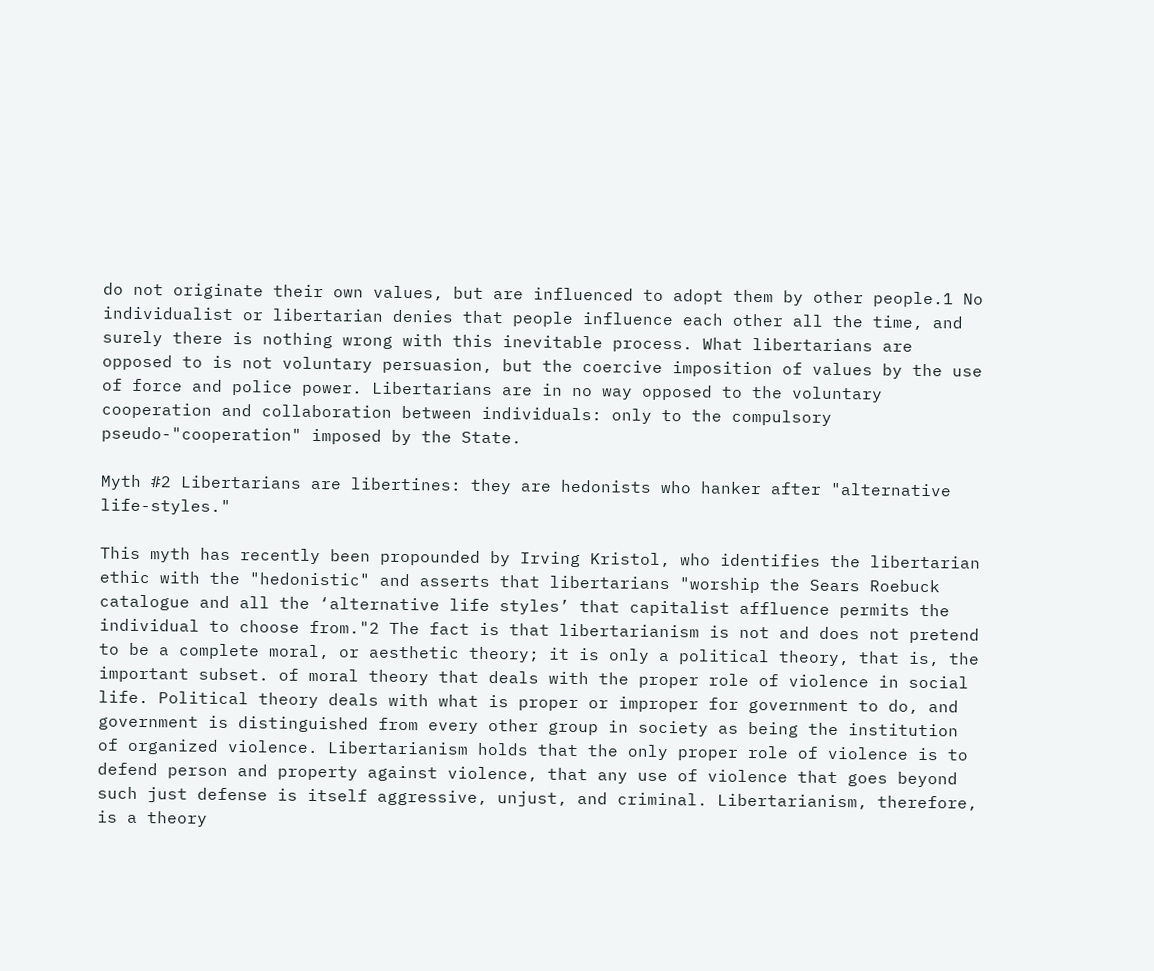do not originate their own values, but are influenced to adopt them by other people.1 No individualist or libertarian denies that people influence each other all the time, and surely there is nothing wrong with this inevitable process. What libertarians are opposed to is not voluntary persuasion, but the coercive imposition of values by the use of force and police power. Libertarians are in no way opposed to the voluntary cooperation and collaboration between individuals: only to the compulsory pseudo-"cooperation" imposed by the State.

Myth #2 Libertarians are libertines: they are hedonists who hanker after "alternative life-styles."

This myth has recently been propounded by Irving Kristol, who identifies the libertarian ethic with the "hedonistic" and asserts that libertarians "worship the Sears Roebuck catalogue and all the ‘alternative life styles’ that capitalist affluence permits the individual to choose from."2 The fact is that libertarianism is not and does not pretend to be a complete moral, or aesthetic theory; it is only a political theory, that is, the important subset. of moral theory that deals with the proper role of violence in social life. Political theory deals with what is proper or improper for government to do, and government is distinguished from every other group in society as being the institution of organized violence. Libertarianism holds that the only proper role of violence is to defend person and property against violence, that any use of violence that goes beyond such just defense is itself aggressive, unjust, and criminal. Libertarianism, therefore, is a theory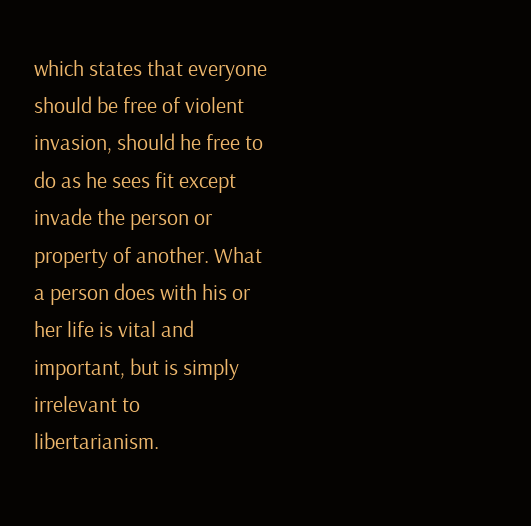which states that everyone should be free of violent invasion, should he free to do as he sees fit except invade the person or property of another. What a person does with his or her life is vital and important, but is simply irrelevant to libertarianism.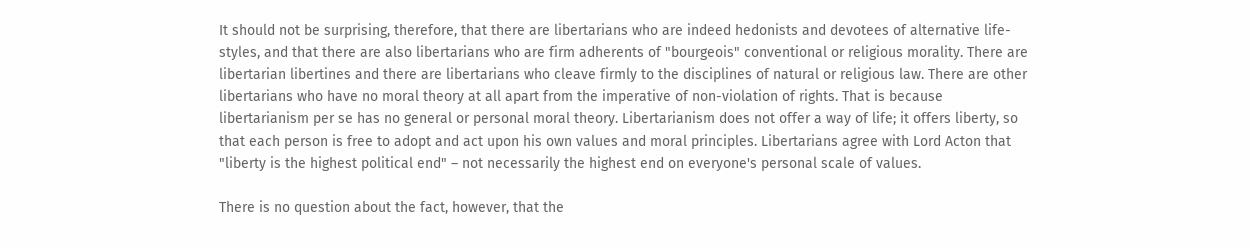It should not be surprising, therefore, that there are libertarians who are indeed hedonists and devotees of alternative life-styles, and that there are also libertarians who are firm adherents of "bourgeois" conventional or religious morality. There are libertarian libertines and there are libertarians who cleave firmly to the disciplines of natural or religious law. There are other libertarians who have no moral theory at all apart from the imperative of non-violation of rights. That is because libertarianism per se has no general or personal moral theory. Libertarianism does not offer a way of life; it offers liberty, so that each person is free to adopt and act upon his own values and moral principles. Libertarians agree with Lord Acton that "liberty is the highest political end" – not necessarily the highest end on everyone's personal scale of values.

There is no question about the fact, however, that the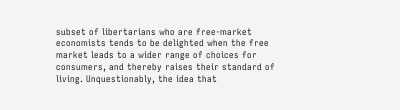subset of libertarians who are free-market economists tends to be delighted when the free market leads to a wider range of choices for consumers, and thereby raises their standard of living. Unquestionably, the idea that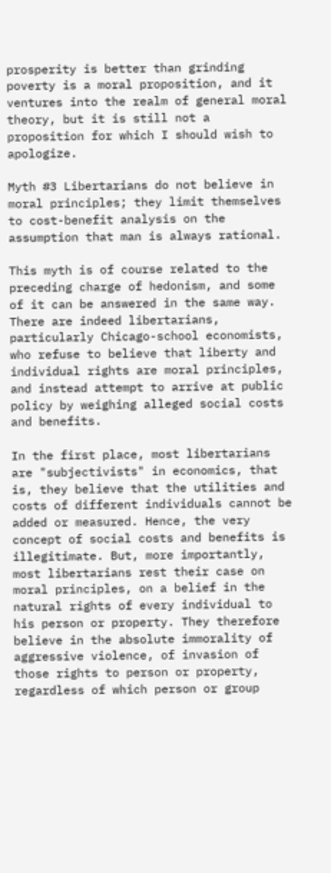prosperity is better than grinding poverty is a moral proposition, and it ventures into the realm of general moral theory, but it is still not a proposition for which I should wish to apologize.

Myth #3 Libertarians do not believe in moral principles; they limit themselves to cost-benefit analysis on the assumption that man is always rational.

This myth is of course related to the preceding charge of hedonism, and some of it can be answered in the same way. There are indeed libertarians, particularly Chicago-school economists, who refuse to believe that liberty and individual rights are moral principles, and instead attempt to arrive at public policy by weighing alleged social costs and benefits.

In the first place, most libertarians are "subjectivists" in economics, that is, they believe that the utilities and costs of different individuals cannot be added or measured. Hence, the very concept of social costs and benefits is illegitimate. But, more importantly, most libertarians rest their case on moral principles, on a belief in the natural rights of every individual to his person or property. They therefore believe in the absolute immorality of aggressive violence, of invasion of those rights to person or property, regardless of which person or group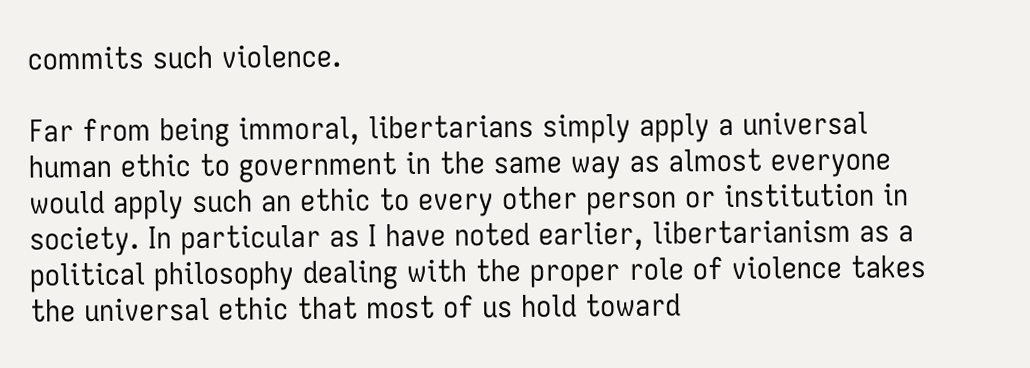commits such violence.

Far from being immoral, libertarians simply apply a universal human ethic to government in the same way as almost everyone would apply such an ethic to every other person or institution in society. In particular as I have noted earlier, libertarianism as a political philosophy dealing with the proper role of violence takes the universal ethic that most of us hold toward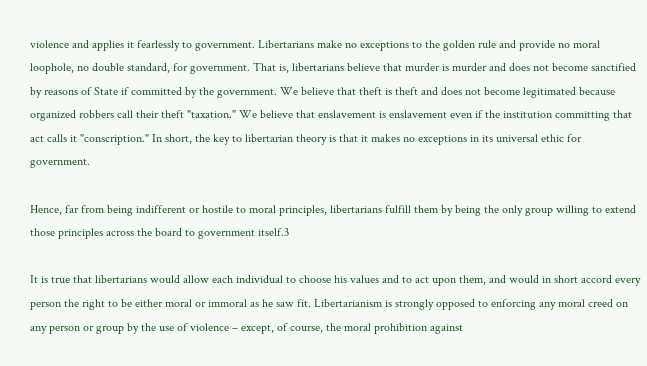violence and applies it fearlessly to government. Libertarians make no exceptions to the golden rule and provide no moral loophole, no double standard, for government. That is, libertarians believe that murder is murder and does not become sanctified by reasons of State if committed by the government. We believe that theft is theft and does not become legitimated because organized robbers call their theft "taxation." We believe that enslavement is enslavement even if the institution committing that act calls it "conscription." In short, the key to libertarian theory is that it makes no exceptions in its universal ethic for government.

Hence, far from being indifferent or hostile to moral principles, libertarians fulfill them by being the only group willing to extend those principles across the board to government itself.3

It is true that libertarians would allow each individual to choose his values and to act upon them, and would in short accord every person the right to be either moral or immoral as he saw fit. Libertarianism is strongly opposed to enforcing any moral creed on any person or group by the use of violence – except, of course, the moral prohibition against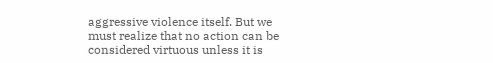aggressive violence itself. But we must realize that no action can be considered virtuous unless it is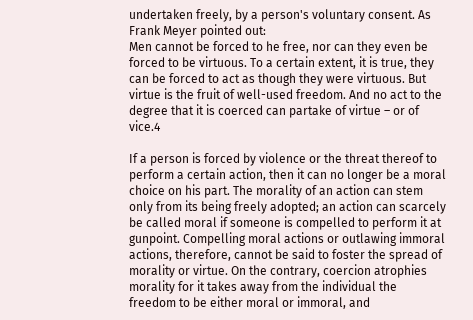undertaken freely, by a person's voluntary consent. As Frank Meyer pointed out:
Men cannot be forced to he free, nor can they even be forced to be virtuous. To a certain extent, it is true, they can be forced to act as though they were virtuous. But virtue is the fruit of well-used freedom. And no act to the degree that it is coerced can partake of virtue – or of vice.4

If a person is forced by violence or the threat thereof to perform a certain action, then it can no longer be a moral choice on his part. The morality of an action can stem only from its being freely adopted; an action can scarcely be called moral if someone is compelled to perform it at gunpoint. Compelling moral actions or outlawing immoral actions, therefore, cannot be said to foster the spread of morality or virtue. On the contrary, coercion atrophies morality for it takes away from the individual the freedom to be either moral or immoral, and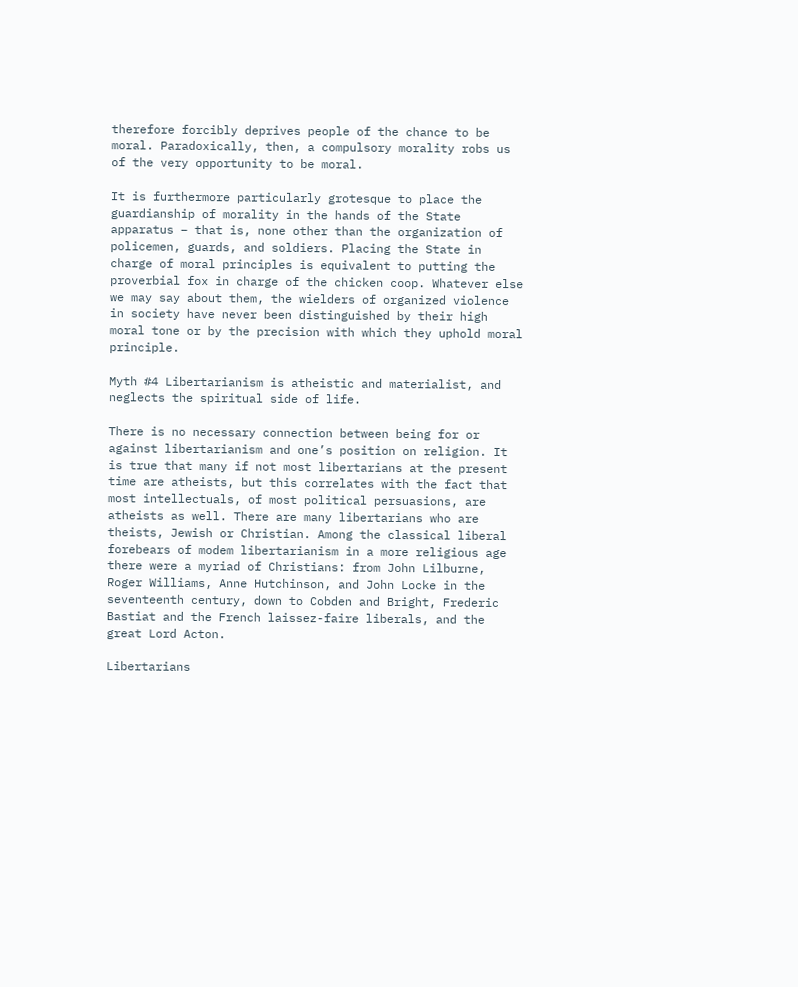therefore forcibly deprives people of the chance to be moral. Paradoxically, then, a compulsory morality robs us of the very opportunity to be moral.

It is furthermore particularly grotesque to place the guardianship of morality in the hands of the State apparatus – that is, none other than the organization of policemen, guards, and soldiers. Placing the State in charge of moral principles is equivalent to putting the proverbial fox in charge of the chicken coop. Whatever else we may say about them, the wielders of organized violence in society have never been distinguished by their high moral tone or by the precision with which they uphold moral principle.

Myth #4 Libertarianism is atheistic and materialist, and neglects the spiritual side of life.

There is no necessary connection between being for or against libertarianism and one’s position on religion. It is true that many if not most libertarians at the present time are atheists, but this correlates with the fact that most intellectuals, of most political persuasions, are atheists as well. There are many libertarians who are theists, Jewish or Christian. Among the classical liberal forebears of modem libertarianism in a more religious age there were a myriad of Christians: from John Lilburne, Roger Williams, Anne Hutchinson, and John Locke in the seventeenth century, down to Cobden and Bright, Frederic Bastiat and the French laissez-faire liberals, and the great Lord Acton.

Libertarians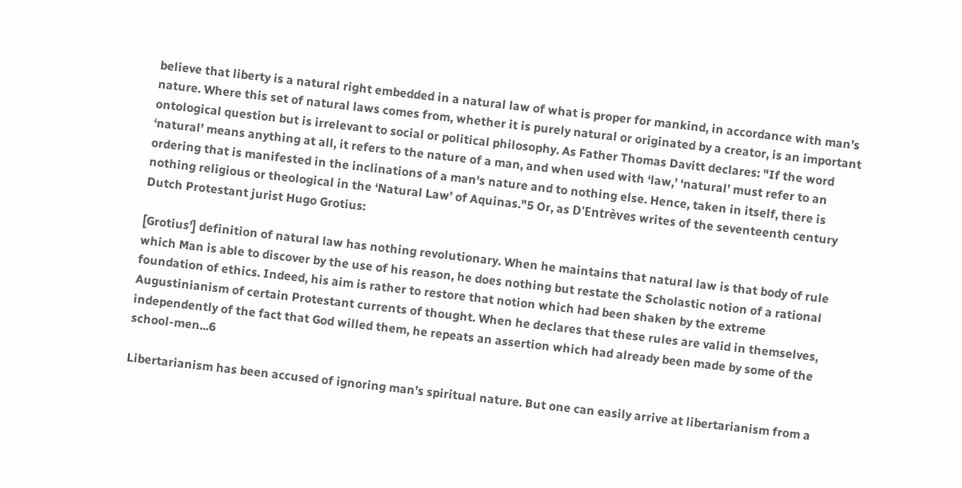believe that liberty is a natural right embedded in a natural law of what is proper for mankind, in accordance with man’s nature. Where this set of natural laws comes from, whether it is purely natural or originated by a creator, is an important ontological question but is irrelevant to social or political philosophy. As Father Thomas Davitt declares: "If the word ‘natural’ means anything at all, it refers to the nature of a man, and when used with ‘law,’ ‘natural’ must refer to an ordering that is manifested in the inclinations of a man's nature and to nothing else. Hence, taken in itself, there is nothing religious or theological in the ‘Natural Law’ of Aquinas."5 Or, as D'Entrèves writes of the seventeenth century Dutch Protestant jurist Hugo Grotius:

[Grotius’] definition of natural law has nothing revolutionary. When he maintains that natural law is that body of rule which Man is able to discover by the use of his reason, he does nothing but restate the Scholastic notion of a rational foundation of ethics. Indeed, his aim is rather to restore that notion which had been shaken by the extreme Augustinianism of certain Protestant currents of thought. When he declares that these rules are valid in themselves, independently of the fact that God willed them, he repeats an assertion which had already been made by some of the school-men...6

Libertarianism has been accused of ignoring man’s spiritual nature. But one can easily arrive at libertarianism from a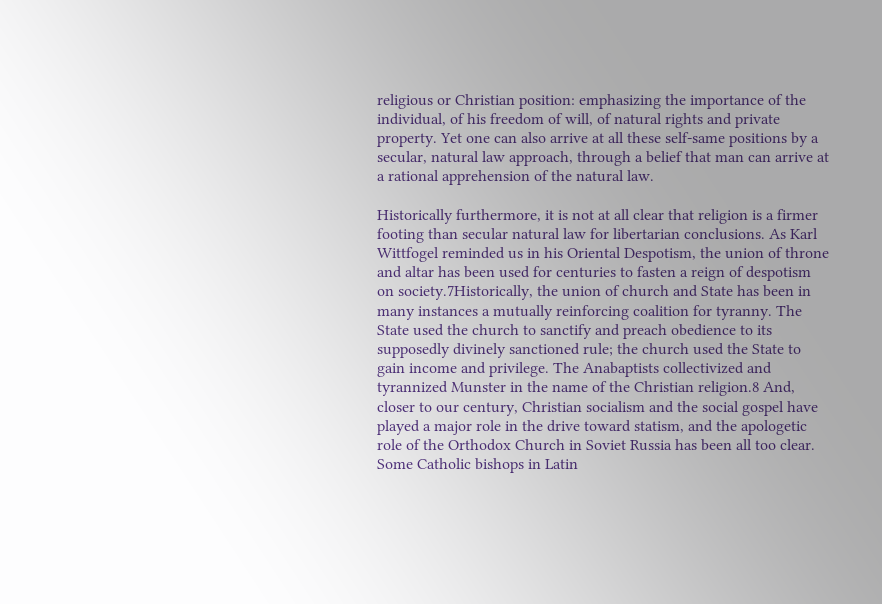religious or Christian position: emphasizing the importance of the individual, of his freedom of will, of natural rights and private property. Yet one can also arrive at all these self-same positions by a secular, natural law approach, through a belief that man can arrive at a rational apprehension of the natural law.

Historically furthermore, it is not at all clear that religion is a firmer footing than secular natural law for libertarian conclusions. As Karl Wittfogel reminded us in his Oriental Despotism, the union of throne and altar has been used for centuries to fasten a reign of despotism on society.7Historically, the union of church and State has been in many instances a mutually reinforcing coalition for tyranny. The State used the church to sanctify and preach obedience to its supposedly divinely sanctioned rule; the church used the State to gain income and privilege. The Anabaptists collectivized and tyrannized Munster in the name of the Christian religion.8 And, closer to our century, Christian socialism and the social gospel have played a major role in the drive toward statism, and the apologetic role of the Orthodox Church in Soviet Russia has been all too clear. Some Catholic bishops in Latin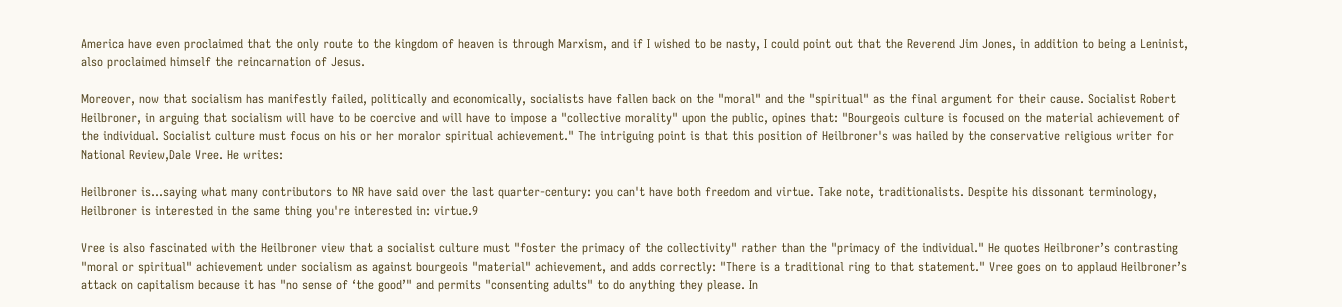America have even proclaimed that the only route to the kingdom of heaven is through Marxism, and if I wished to be nasty, I could point out that the Reverend Jim Jones, in addition to being a Leninist, also proclaimed himself the reincarnation of Jesus.

Moreover, now that socialism has manifestly failed, politically and economically, socialists have fallen back on the "moral" and the "spiritual" as the final argument for their cause. Socialist Robert Heilbroner, in arguing that socialism will have to be coercive and will have to impose a "collective morality" upon the public, opines that: "Bourgeois culture is focused on the material achievement of the individual. Socialist culture must focus on his or her moralor spiritual achievement." The intriguing point is that this position of Heilbroner's was hailed by the conservative religious writer for National Review,Dale Vree. He writes:

Heilbroner is...saying what many contributors to NR have said over the last quarter-century: you can't have both freedom and virtue. Take note, traditionalists. Despite his dissonant terminology, Heilbroner is interested in the same thing you're interested in: virtue.9

Vree is also fascinated with the Heilbroner view that a socialist culture must "foster the primacy of the collectivity" rather than the "primacy of the individual." He quotes Heilbroner’s contrasting "moral or spiritual" achievement under socialism as against bourgeois "material" achievement, and adds correctly: "There is a traditional ring to that statement." Vree goes on to applaud Heilbroner’s attack on capitalism because it has "no sense of ‘the good’" and permits "consenting adults" to do anything they please. In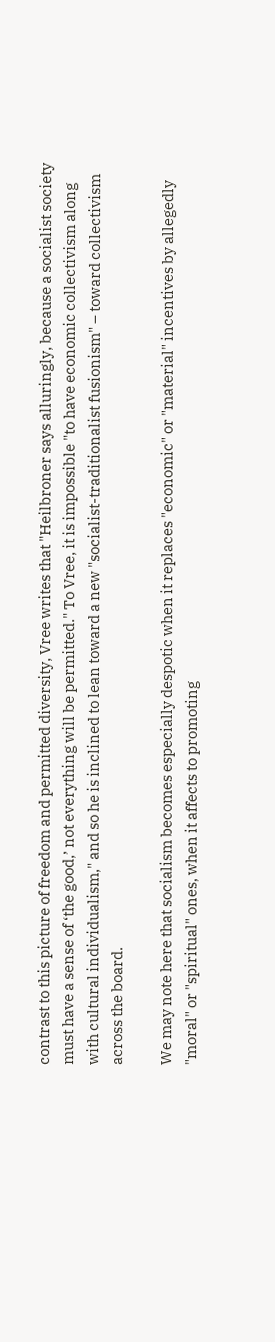contrast to this picture of freedom and permitted diversity, Vree writes that "Heilbroner says alluringly, because a socialist society must have a sense of ‘the good,’ not everything will be permitted." To Vree, it is impossible "to have economic collectivism along with cultural individualism," and so he is inclined to lean toward a new "socialist-traditionalist fusionism" – toward collectivism across the board.

We may note here that socialism becomes especially despotic when it replaces "economic" or "material" incentives by allegedly "moral" or "spiritual" ones, when it affects to promoting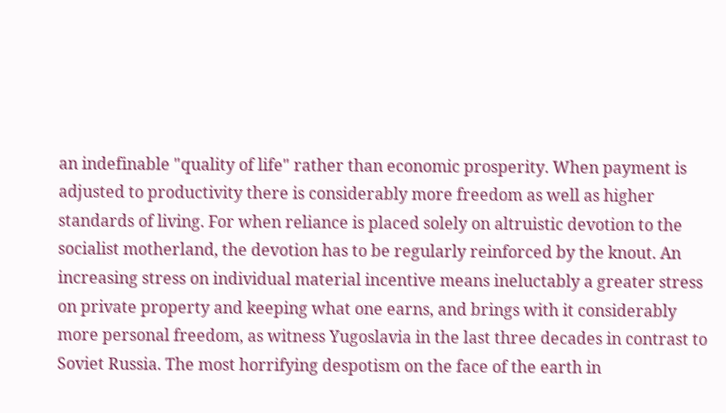an indefinable "quality of life" rather than economic prosperity. When payment is adjusted to productivity there is considerably more freedom as well as higher standards of living. For when reliance is placed solely on altruistic devotion to the socialist motherland, the devotion has to be regularly reinforced by the knout. An increasing stress on individual material incentive means ineluctably a greater stress on private property and keeping what one earns, and brings with it considerably more personal freedom, as witness Yugoslavia in the last three decades in contrast to Soviet Russia. The most horrifying despotism on the face of the earth in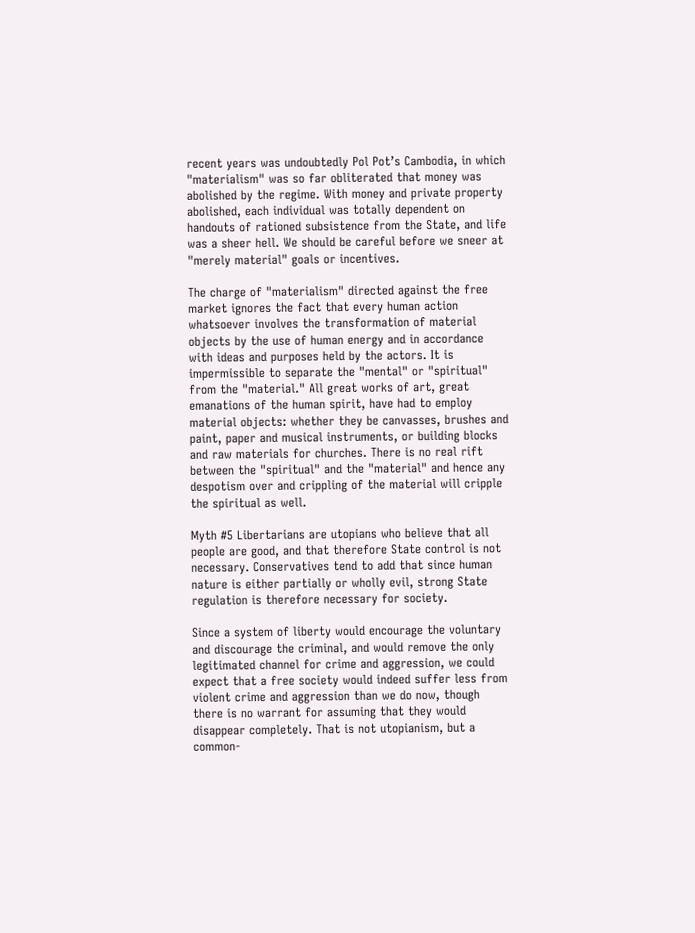recent years was undoubtedly Pol Pot’s Cambodia, in which "materialism" was so far obliterated that money was abolished by the regime. With money and private property abolished, each individual was totally dependent on handouts of rationed subsistence from the State, and life was a sheer hell. We should be careful before we sneer at "merely material" goals or incentives.

The charge of "materialism" directed against the free market ignores the fact that every human action whatsoever involves the transformation of material objects by the use of human energy and in accordance with ideas and purposes held by the actors. It is impermissible to separate the "mental" or "spiritual" from the "material." All great works of art, great emanations of the human spirit, have had to employ material objects: whether they be canvasses, brushes and paint, paper and musical instruments, or building blocks and raw materials for churches. There is no real rift between the "spiritual" and the "material" and hence any despotism over and crippling of the material will cripple the spiritual as well.

Myth #5 Libertarians are utopians who believe that all people are good, and that therefore State control is not necessary. Conservatives tend to add that since human nature is either partially or wholly evil, strong State regulation is therefore necessary for society.

Since a system of liberty would encourage the voluntary and discourage the criminal, and would remove the only legitimated channel for crime and aggression, we could expect that a free society would indeed suffer less from violent crime and aggression than we do now, though there is no warrant for assuming that they would disappear completely. That is not utopianism, but a common-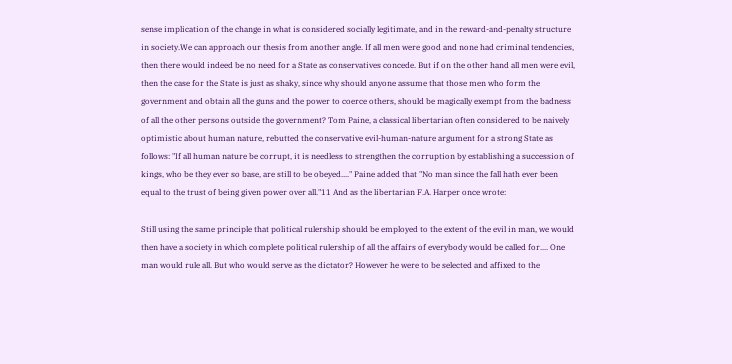sense implication of the change in what is considered socially legitimate, and in the reward-and-penalty structure in society.We can approach our thesis from another angle. If all men were good and none had criminal tendencies, then there would indeed be no need for a State as conservatives concede. But if on the other hand all men were evil, then the case for the State is just as shaky, since why should anyone assume that those men who form the government and obtain all the guns and the power to coerce others, should be magically exempt from the badness of all the other persons outside the government? Tom Paine, a classical libertarian often considered to be naively optimistic about human nature, rebutted the conservative evil-human-nature argument for a strong State as follows: "If all human nature be corrupt, it is needless to strengthen the corruption by establishing a succession of kings, who be they ever so base, are still to be obeyed...." Paine added that "No man since the fall hath ever been equal to the trust of being given power over all."11 And as the libertarian F.A. Harper once wrote:

Still using the same principle that political rulership should be employed to the extent of the evil in man, we would then have a society in which complete political rulership of all the affairs of everybody would be called for.... One man would rule all. But who would serve as the dictator? However he were to be selected and affixed to the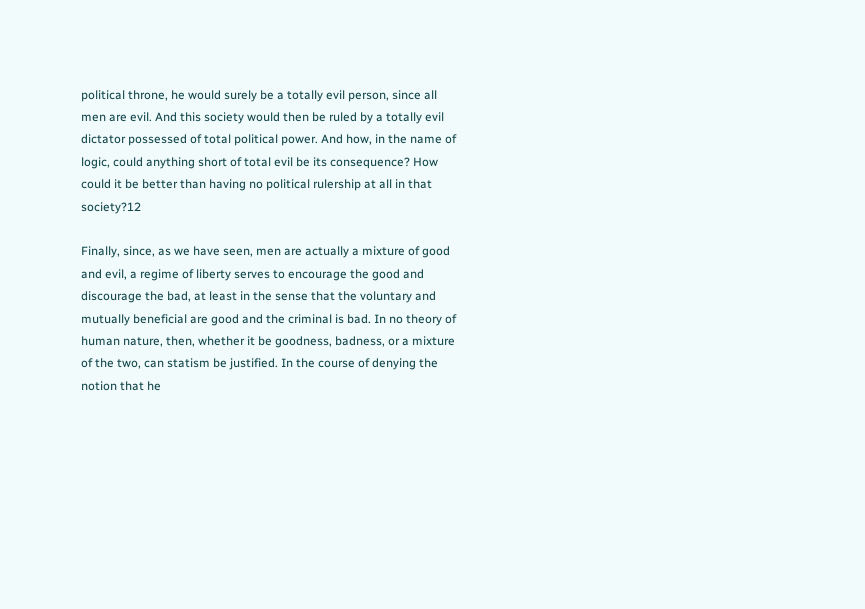political throne, he would surely be a totally evil person, since all men are evil. And this society would then be ruled by a totally evil dictator possessed of total political power. And how, in the name of logic, could anything short of total evil be its consequence? How could it be better than having no political rulership at all in that society?12

Finally, since, as we have seen, men are actually a mixture of good and evil, a regime of liberty serves to encourage the good and discourage the bad, at least in the sense that the voluntary and mutually beneficial are good and the criminal is bad. In no theory of human nature, then, whether it be goodness, badness, or a mixture of the two, can statism be justified. In the course of denying the notion that he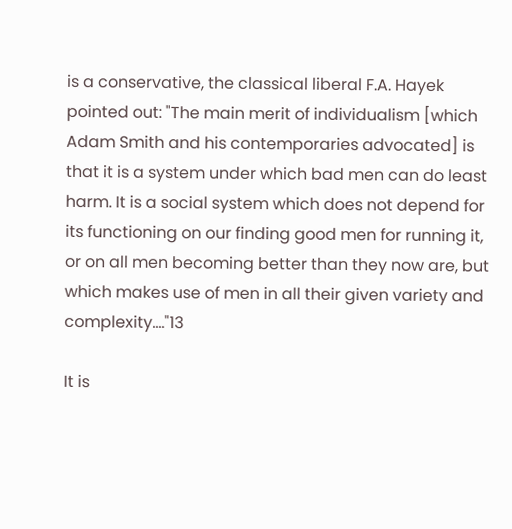is a conservative, the classical liberal F.A. Hayek pointed out: "The main merit of individualism [which Adam Smith and his contemporaries advocated] is that it is a system under which bad men can do least harm. It is a social system which does not depend for its functioning on our finding good men for running it, or on all men becoming better than they now are, but which makes use of men in all their given variety and complexity...."13

It is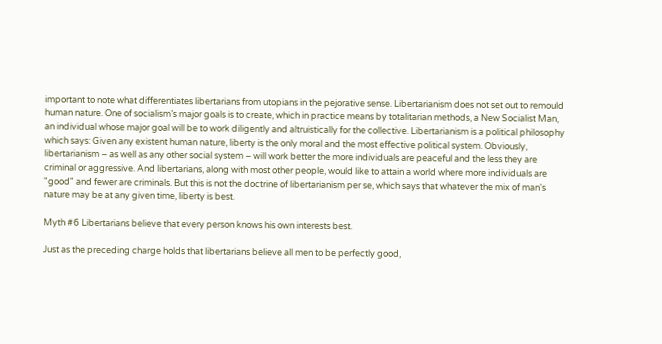important to note what differentiates libertarians from utopians in the pejorative sense. Libertarianism does not set out to remould human nature. One of socialism’s major goals is to create, which in practice means by totalitarian methods, a New Socialist Man, an individual whose major goal will be to work diligently and altruistically for the collective. Libertarianism is a political philosophy which says: Given any existent human nature, liberty is the only moral and the most effective political system. Obviously, libertarianism – as well as any other social system – will work better the more individuals are peaceful and the less they are criminal or aggressive. And libertarians, along with most other people, would like to attain a world where more individuals are "good" and fewer are criminals. But this is not the doctrine of libertarianism per se, which says that whatever the mix of man's nature may be at any given time, liberty is best.

Myth #6 Libertarians believe that every person knows his own interests best.

Just as the preceding charge holds that libertarians believe all men to be perfectly good,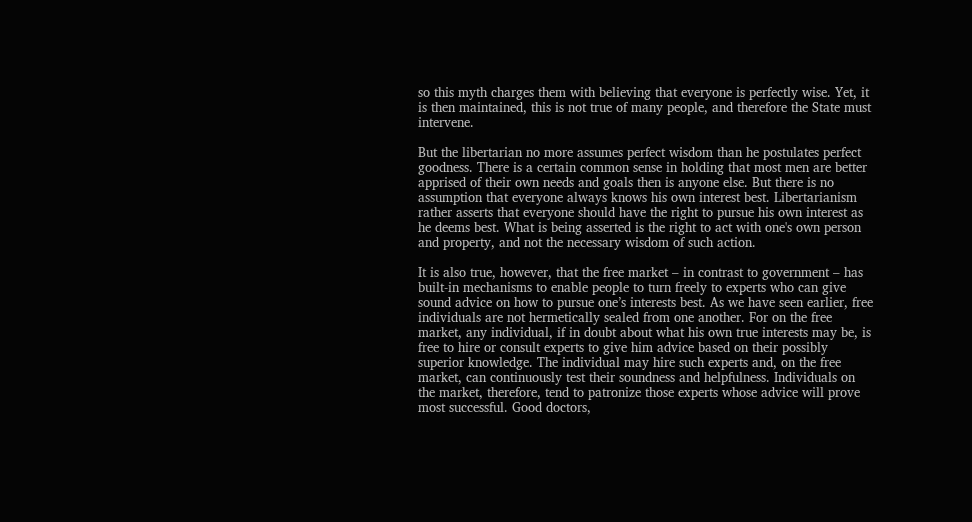so this myth charges them with believing that everyone is perfectly wise. Yet, it is then maintained, this is not true of many people, and therefore the State must intervene.

But the libertarian no more assumes perfect wisdom than he postulates perfect goodness. There is a certain common sense in holding that most men are better apprised of their own needs and goals then is anyone else. But there is no assumption that everyone always knows his own interest best. Libertarianism rather asserts that everyone should have the right to pursue his own interest as he deems best. What is being asserted is the right to act with one's own person and property, and not the necessary wisdom of such action.

It is also true, however, that the free market – in contrast to government – has built-in mechanisms to enable people to turn freely to experts who can give sound advice on how to pursue one’s interests best. As we have seen earlier, free individuals are not hermetically sealed from one another. For on the free market, any individual, if in doubt about what his own true interests may be, is free to hire or consult experts to give him advice based on their possibly superior knowledge. The individual may hire such experts and, on the free market, can continuously test their soundness and helpfulness. Individuals on the market, therefore, tend to patronize those experts whose advice will prove most successful. Good doctors,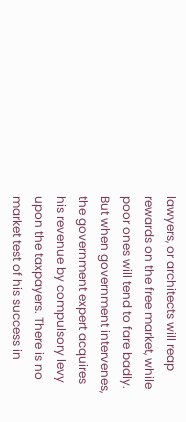lawyers, or architects will reap rewards on the free market, while poor ones will tend to fare badly. But when government intervenes, the government expert acquires his revenue by compulsory levy upon the taxpayers. There is no market test of his success in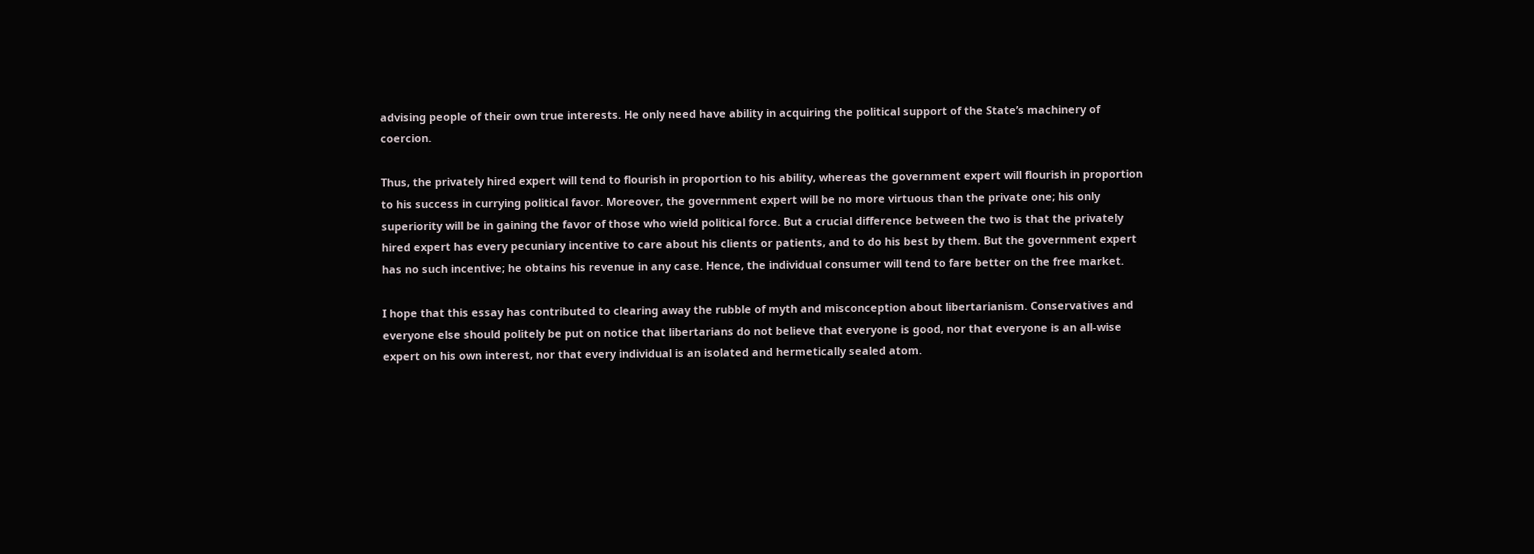advising people of their own true interests. He only need have ability in acquiring the political support of the State’s machinery of coercion.

Thus, the privately hired expert will tend to flourish in proportion to his ability, whereas the government expert will flourish in proportion to his success in currying political favor. Moreover, the government expert will be no more virtuous than the private one; his only superiority will be in gaining the favor of those who wield political force. But a crucial difference between the two is that the privately hired expert has every pecuniary incentive to care about his clients or patients, and to do his best by them. But the government expert has no such incentive; he obtains his revenue in any case. Hence, the individual consumer will tend to fare better on the free market.

I hope that this essay has contributed to clearing away the rubble of myth and misconception about libertarianism. Conservatives and everyone else should politely be put on notice that libertarians do not believe that everyone is good, nor that everyone is an all-wise expert on his own interest, nor that every individual is an isolated and hermetically sealed atom.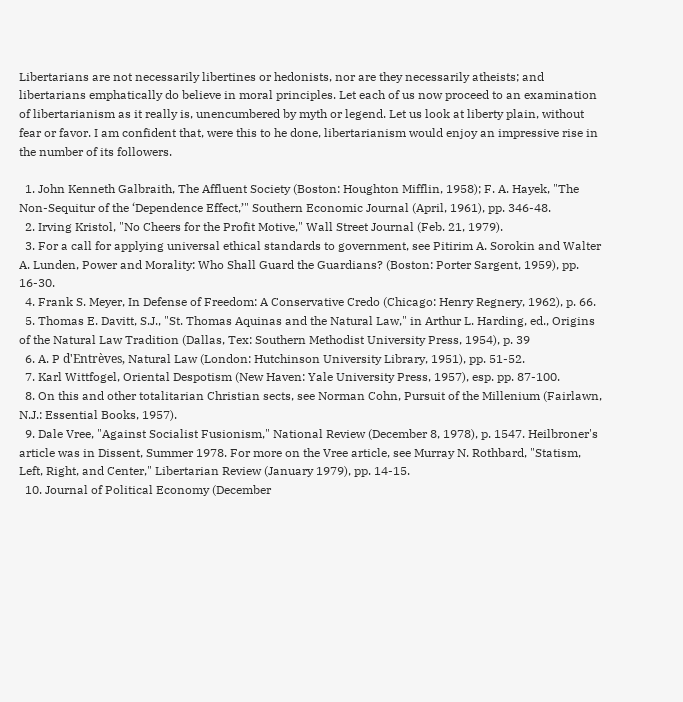Libertarians are not necessarily libertines or hedonists, nor are they necessarily atheists; and libertarians emphatically do believe in moral principles. Let each of us now proceed to an examination of libertarianism as it really is, unencumbered by myth or legend. Let us look at liberty plain, without fear or favor. I am confident that, were this to he done, libertarianism would enjoy an impressive rise in the number of its followers.

  1. John Kenneth Galbraith, The Affluent Society (Boston: Houghton Mifflin, 1958); F. A. Hayek, "The Non-Sequitur of the ‘Dependence Effect,’" Southern Economic Journal (April, 1961), pp. 346-48.
  2. Irving Kristol, "No Cheers for the Profit Motive," Wall Street Journal (Feb. 21, 1979).
  3. For a call for applying universal ethical standards to government, see Pitirim A. Sorokin and Walter A. Lunden, Power and Morality: Who Shall Guard the Guardians? (Boston: Porter Sargent, 1959), pp. 16-30.
  4. Frank S. Meyer, In Defense of Freedom: A Conservative Credo (Chicago: Henry Regnery, 1962), p. 66.
  5. Thomas E. Davitt, S.J., "St. Thomas Aquinas and the Natural Law," in Arthur L. Harding, ed., Origins of the Natural Law Tradition (Dallas, Tex: Southern Methodist University Press, 1954), p. 39
  6. A. P d'Entrèves, Natural Law (London: Hutchinson University Library, 1951), pp. 51-52.
  7. Karl Wittfogel, Oriental Despotism (New Haven: Yale University Press, 1957), esp. pp. 87-100.
  8. On this and other totalitarian Christian sects, see Norman Cohn, Pursuit of the Millenium (Fairlawn, N.J.: Essential Books, 1957).
  9. Dale Vree, "Against Socialist Fusionism," National Review (December 8, 1978), p. 1547. Heilbroner's article was in Dissent, Summer 1978. For more on the Vree article, see Murray N. Rothbard, "Statism, Left, Right, and Center," Libertarian Review (January 1979), pp. 14-15.
  10. Journal of Political Economy (December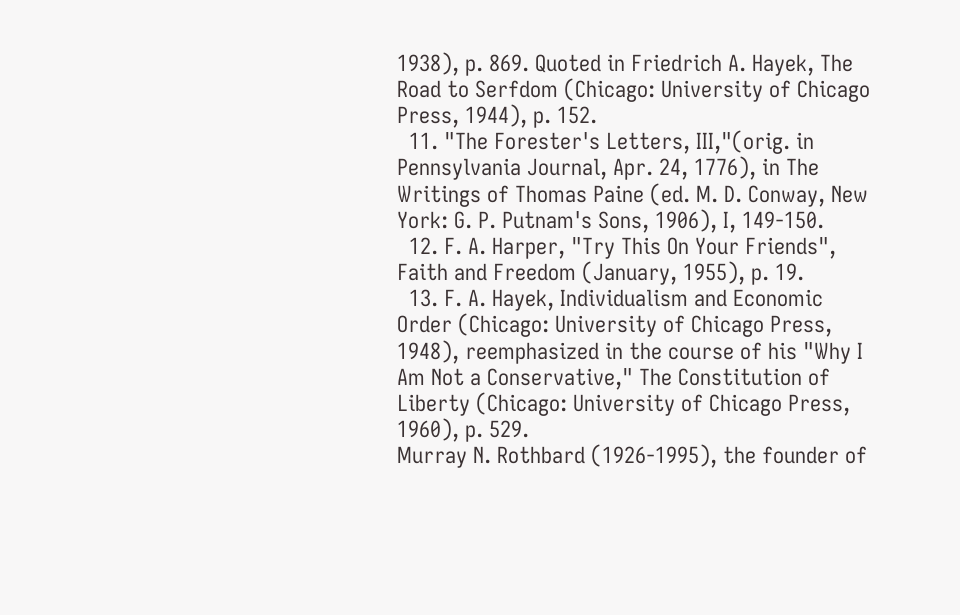1938), p. 869. Quoted in Friedrich A. Hayek, The Road to Serfdom (Chicago: University of Chicago Press, 1944), p. 152.
  11. "The Forester's Letters, III,"(orig. in Pennsylvania Journal, Apr. 24, 1776), in The Writings of Thomas Paine (ed. M. D. Conway, New York: G. P. Putnam's Sons, 1906), I, 149-150.
  12. F. A. Harper, "Try This On Your Friends", Faith and Freedom (January, 1955), p. 19.
  13. F. A. Hayek, Individualism and Economic Order (Chicago: University of Chicago Press, 1948), reemphasized in the course of his "Why I Am Not a Conservative," The Constitution of Liberty (Chicago: University of Chicago Press, 1960), p. 529.
Murray N. Rothbard (1926-1995), the founder of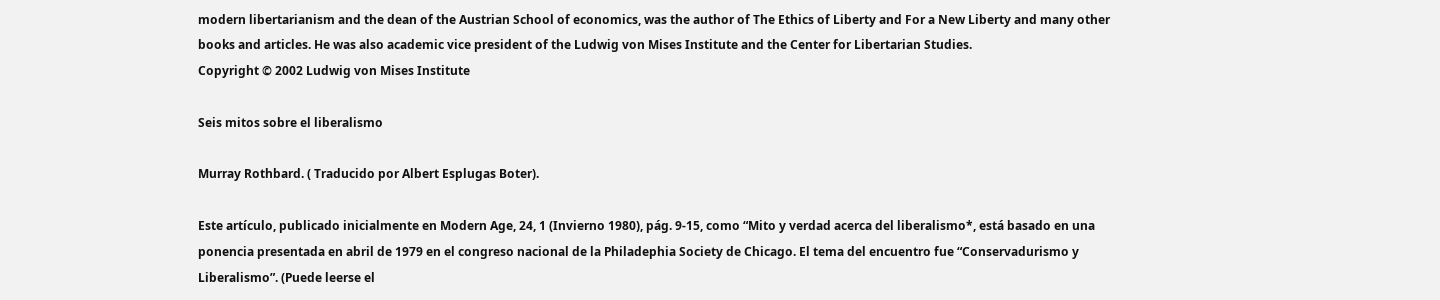modern libertarianism and the dean of the Austrian School of economics, was the author of The Ethics of Liberty and For a New Liberty and many other books and articles. He was also academic vice president of the Ludwig von Mises Institute and the Center for Libertarian Studies.
Copyright © 2002 Ludwig von Mises Institute

Seis mitos sobre el liberalismo

Murray Rothbard. ( Traducido por Albert Esplugas Boter).

Este artículo, publicado inicialmente en Modern Age, 24, 1 (Invierno 1980), pág. 9-15, como “Mito y verdad acerca del liberalismo*, está basado en una ponencia presentada en abril de 1979 en el congreso nacional de la Philadephia Society de Chicago. El tema del encuentro fue “Conservadurismo y Liberalismo”. (Puede leerse el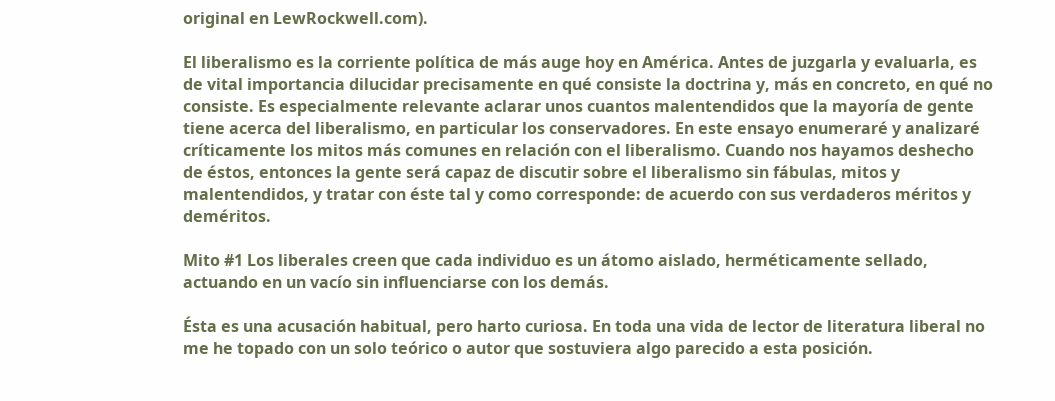original en LewRockwell.com).

El liberalismo es la corriente política de más auge hoy en América. Antes de juzgarla y evaluarla, es de vital importancia dilucidar precisamente en qué consiste la doctrina y, más en concreto, en qué no consiste. Es especialmente relevante aclarar unos cuantos malentendidos que la mayoría de gente tiene acerca del liberalismo, en particular los conservadores. En este ensayo enumeraré y analizaré críticamente los mitos más comunes en relación con el liberalismo. Cuando nos hayamos deshecho de éstos, entonces la gente será capaz de discutir sobre el liberalismo sin fábulas, mitos y malentendidos, y tratar con éste tal y como corresponde: de acuerdo con sus verdaderos méritos y deméritos.

Mito #1 Los liberales creen que cada individuo es un átomo aislado, herméticamente sellado, actuando en un vacío sin influenciarse con los demás.

Ésta es una acusación habitual, pero harto curiosa. En toda una vida de lector de literatura liberal no me he topado con un solo teórico o autor que sostuviera algo parecido a esta posición.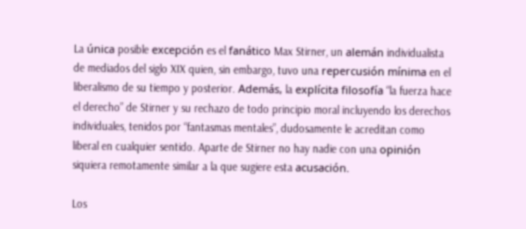La única posible excepción es el fanático Max Stirner, un alemán individualista de mediados del siglo XIX quien, sin embargo, tuvo una repercusión mínima en el liberalismo de su tiempo y posterior. Además, la explícita filosofía “la fuerza hace el derecho” de Stirner y su rechazo de todo principio moral incluyendo los derechos individuales, tenidos por “fantasmas mentales”, dudosamente le acreditan como liberal en cualquier sentido. Aparte de Stirner no hay nadie con una opinión siquiera remotamente similar a la que sugiere esta acusación.

Los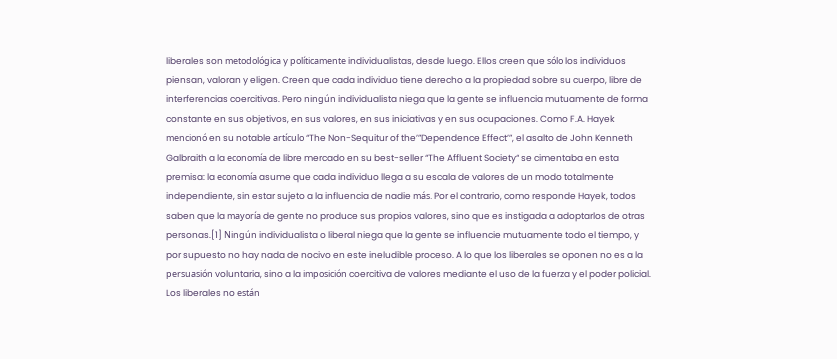liberales son metodológica y políticamente individualistas, desde luego. Ellos creen que sólo los individuos piensan, valoran y eligen. Creen que cada individuo tiene derecho a la propiedad sobre su cuerpo, libre de interferencias coercitivas. Pero ningún individualista niega que la gente se influencia mutuamente de forma constante en sus objetivos, en sus valores, en sus iniciativas y en sus ocupaciones. Como F.A. Hayek mencionó en su notable artículo “The Non-Sequitur of the’”Dependence Effect’”, el asalto de John Kenneth Galbraith a la economía de libre mercado en su best-seller “The Affluent Society“ se cimentaba en esta premisa: la economía asume que cada individuo llega a su escala de valores de un modo totalmente independiente, sin estar sujeto a la influencia de nadie más. Por el contrario, como responde Hayek, todos saben que la mayoría de gente no produce sus propios valores, sino que es instigada a adoptarlos de otras personas.[1] Ningún individualista o liberal niega que la gente se influencie mutuamente todo el tiempo, y por supuesto no hay nada de nocivo en este ineludible proceso. A lo que los liberales se oponen no es a la persuasión voluntaria, sino a la imposición coercitiva de valores mediante el uso de la fuerza y el poder policial. Los liberales no están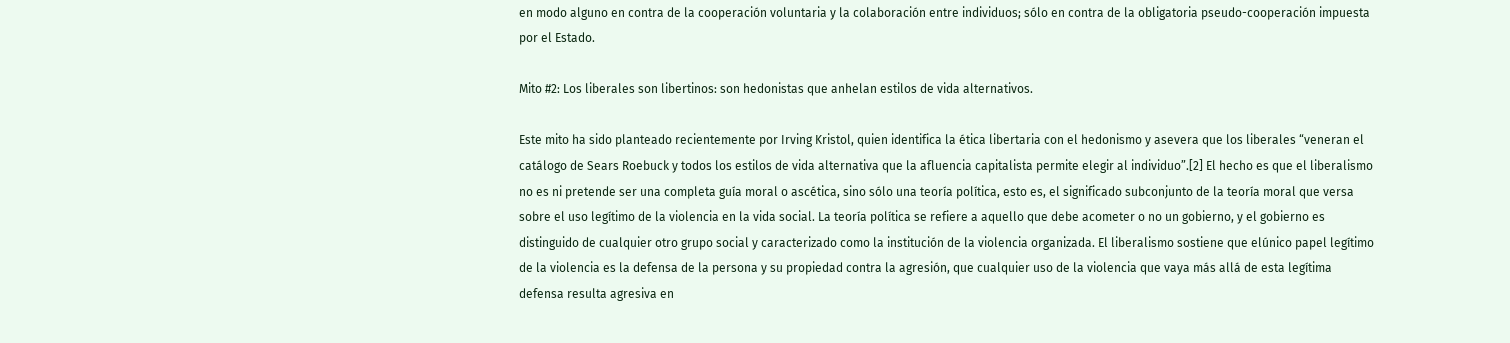en modo alguno en contra de la cooperación voluntaria y la colaboración entre individuos; sólo en contra de la obligatoria pseudo-cooperación impuesta por el Estado.

Mito #2: Los liberales son libertinos: son hedonistas que anhelan estilos de vida alternativos.

Este mito ha sido planteado recientemente por Irving Kristol, quien identifica la ética libertaria con el hedonismo y asevera que los liberales “veneran el catálogo de Sears Roebuck y todos los estilos de vida alternativa que la afluencia capitalista permite elegir al individuo”.[2] El hecho es que el liberalismo no es ni pretende ser una completa guía moral o ascética, sino sólo una teoría política, esto es, el significado subconjunto de la teoría moral que versa sobre el uso legítimo de la violencia en la vida social. La teoría política se refiere a aquello que debe acometer o no un gobierno, y el gobierno es distinguido de cualquier otro grupo social y caracterizado como la institución de la violencia organizada. El liberalismo sostiene que elúnico papel legítimo de la violencia es la defensa de la persona y su propiedad contra la agresión, que cualquier uso de la violencia que vaya más allá de esta legítima defensa resulta agresiva en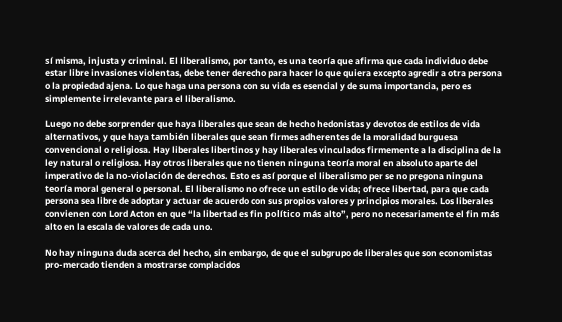sí misma, injusta y criminal. El liberalismo, por tanto, es una teoría que afirma que cada individuo debe estar libre invasiones violentas, debe tener derecho para hacer lo que quiera excepto agredir a otra persona o la propiedad ajena. Lo que haga una persona con su vida es esencial y de suma importancia, pero es simplemente irrelevante para el liberalismo.

Luego no debe sorprender que haya liberales que sean de hecho hedonistas y devotos de estilos de vida alternativos, y que haya también liberales que sean firmes adherentes de la moralidad burguesa convencional o religiosa. Hay liberales libertinos y hay liberales vinculados firmemente a la disciplina de la ley natural o religiosa. Hay otros liberales que no tienen ninguna teoría moral en absoluto aparte del imperativo de la no-violación de derechos. Esto es así porque el liberalismo per se no pregona ninguna teoría moral general o personal. El liberalismo no ofrece un estilo de vida; ofrece libertad, para que cada persona sea libre de adoptar y actuar de acuerdo con sus propios valores y principios morales. Los liberales convienen con Lord Acton en que “la libertad es fin político más alto”, pero no necesariamente el fin más alto en la escala de valores de cada uno.

No hay ninguna duda acerca del hecho, sin embargo, de que el subgrupo de liberales que son economistas pro-mercado tienden a mostrarse complacidos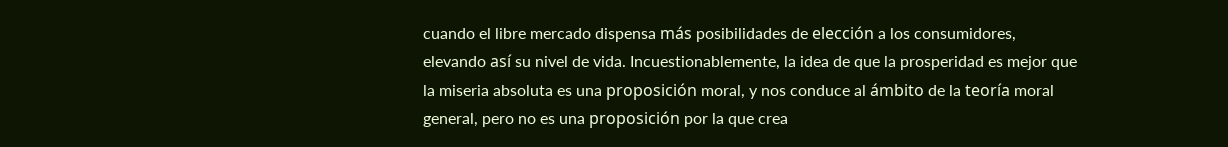cuando el libre mercado dispensa más posibilidades de elección a los consumidores, elevando así su nivel de vida. Incuestionablemente, la idea de que la prosperidad es mejor que la miseria absoluta es una proposición moral, y nos conduce al ámbito de la teoría moral general, pero no es una proposición por la que crea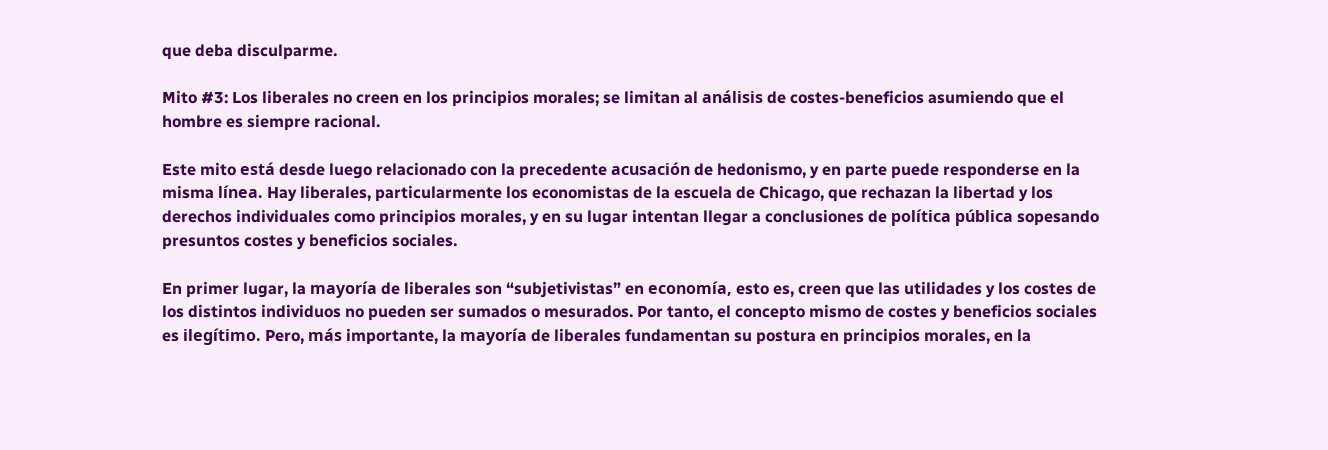que deba disculparme.

Mito #3: Los liberales no creen en los principios morales; se limitan al análisis de costes-beneficios asumiendo que el hombre es siempre racional.

Este mito está desde luego relacionado con la precedente acusación de hedonismo, y en parte puede responderse en la misma línea. Hay liberales, particularmente los economistas de la escuela de Chicago, que rechazan la libertad y los derechos individuales como principios morales, y en su lugar intentan llegar a conclusiones de política pública sopesando presuntos costes y beneficios sociales.

En primer lugar, la mayoría de liberales son “subjetivistas” en economía, esto es, creen que las utilidades y los costes de los distintos individuos no pueden ser sumados o mesurados. Por tanto, el concepto mismo de costes y beneficios sociales es ilegítimo. Pero, más importante, la mayoría de liberales fundamentan su postura en principios morales, en la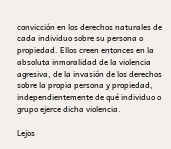convicción en los derechos naturales de cada individuo sobre su persona o propiedad. Ellos creen entonces en la absoluta inmoralidad de la violencia agresiva, de la invasión de los derechos sobre la propia persona y propiedad, independientemente de qué individuo o grupo ejerce dicha violencia.

Lejos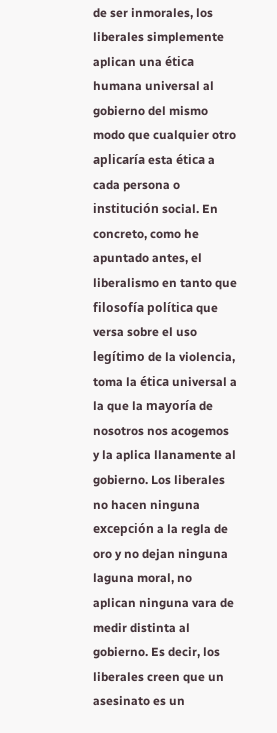de ser inmorales, los liberales simplemente aplican una ética humana universal al gobierno del mismo modo que cualquier otro aplicaría esta ética a cada persona o institución social. En concreto, como he apuntado antes, el liberalismo en tanto que filosofía política que versa sobre el uso legítimo de la violencia, toma la ética universal a la que la mayoría de nosotros nos acogemos y la aplica llanamente al gobierno. Los liberales no hacen ninguna excepción a la regla de oro y no dejan ninguna laguna moral, no aplican ninguna vara de medir distinta al gobierno. Es decir, los liberales creen que un asesinato es un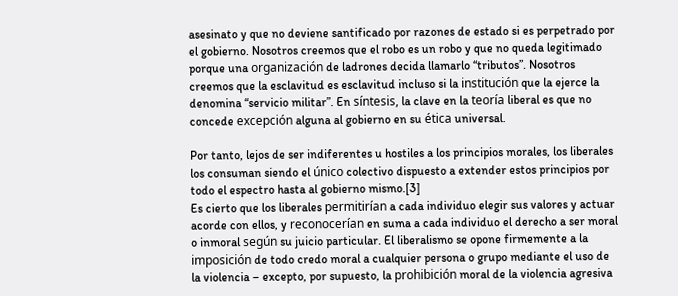asesinato y que no deviene santificado por razones de estado si es perpetrado por el gobierno. Nosotros creemos que el robo es un robo y que no queda legitimado porque una organización de ladrones decida llamarlo “tributos”. Nosotros creemos que la esclavitud es esclavitud incluso si la institución que la ejerce la denomina “servicio militar”. En síntesis, la clave en la teoría liberal es que no concede excepción alguna al gobierno en su ética universal.

Por tanto, lejos de ser indiferentes u hostiles a los principios morales, los liberales los consuman siendo el único colectivo dispuesto a extender estos principios por todo el espectro hasta al gobierno mismo.[3]
Es cierto que los liberales permitirían a cada individuo elegir sus valores y actuar acorde con ellos, y reconocerían en suma a cada individuo el derecho a ser moral o inmoral según su juicio particular. El liberalismo se opone firmemente a la imposición de todo credo moral a cualquier persona o grupo mediante el uso de la violencia – excepto, por supuesto, la prohibición moral de la violencia agresiva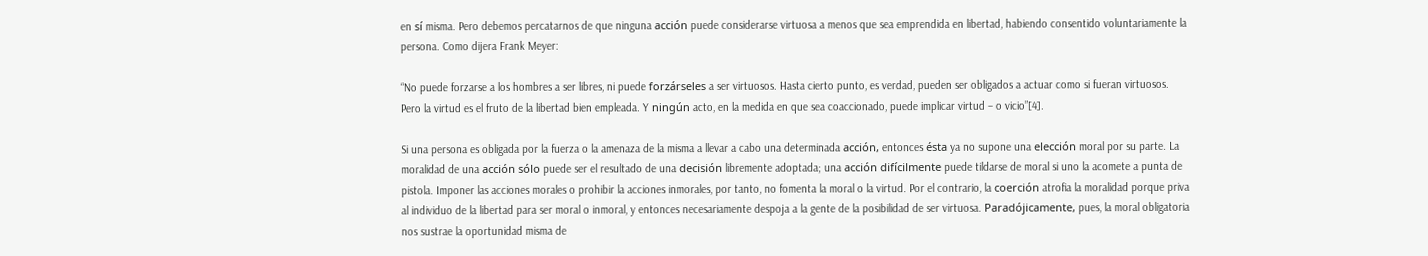en sí misma. Pero debemos percatarnos de que ninguna acción puede considerarse virtuosa a menos que sea emprendida en libertad, habiendo consentido voluntariamente la persona. Como dijera Frank Meyer:

“No puede forzarse a los hombres a ser libres, ni puede forzárseles a ser virtuosos. Hasta cierto punto, es verdad, pueden ser obligados a actuar como si fueran virtuosos. Pero la virtud es el fruto de la libertad bien empleada. Y ningún acto, en la medida en que sea coaccionado, puede implicar virtud – o vicio”[4].

Si una persona es obligada por la fuerza o la amenaza de la misma a llevar a cabo una determinada acción, entonces ésta ya no supone una elección moral por su parte. La moralidad de una acción sólo puede ser el resultado de una decisión libremente adoptada; una acción difícilmente puede tildarse de moral si uno la acomete a punta de pistola. Imponer las acciones morales o prohibir la acciones inmorales, por tanto, no fomenta la moral o la virtud. Por el contrario, la coerción atrofia la moralidad porque priva al individuo de la libertad para ser moral o inmoral, y entonces necesariamente despoja a la gente de la posibilidad de ser virtuosa. Paradójicamente, pues, la moral obligatoria nos sustrae la oportunidad misma de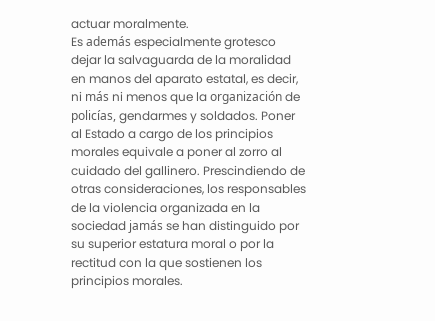actuar moralmente.
Es además especialmente grotesco dejar la salvaguarda de la moralidad en manos del aparato estatal, es decir, ni más ni menos que la organización de policías, gendarmes y soldados. Poner al Estado a cargo de los principios morales equivale a poner al zorro al cuidado del gallinero. Prescindiendo de otras consideraciones, los responsables de la violencia organizada en la sociedad jamás se han distinguido por su superior estatura moral o por la rectitud con la que sostienen los principios morales.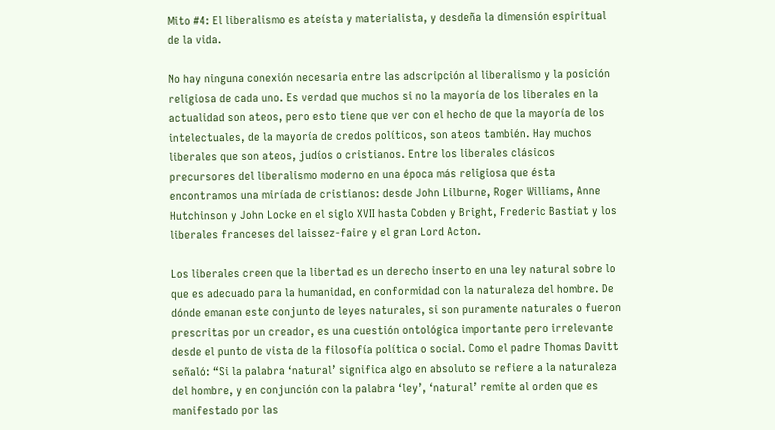Mito #4: El liberalismo es ateísta y materialista, y desdeña la dimensión espiritual de la vida.

No hay ninguna conexión necesaria entre las adscripción al liberalismo y la posición religiosa de cada uno. Es verdad que muchos si no la mayoría de los liberales en la actualidad son ateos, pero esto tiene que ver con el hecho de que la mayoría de los intelectuales, de la mayoría de credos políticos, son ateos también. Hay muchos liberales que son ateos, judíos o cristianos. Entre los liberales clásicos precursores del liberalismo moderno en una época más religiosa que ésta encontramos una miríada de cristianos: desde John Lilburne, Roger Williams, Anne Hutchinson y John Locke en el siglo XVII hasta Cobden y Bright, Frederic Bastiat y los liberales franceses del laissez-faire y el gran Lord Acton.

Los liberales creen que la libertad es un derecho inserto en una ley natural sobre lo que es adecuado para la humanidad, en conformidad con la naturaleza del hombre. De dónde emanan este conjunto de leyes naturales, si son puramente naturales o fueron prescritas por un creador, es una cuestión ontológica importante pero irrelevante desde el punto de vista de la filosofía política o social. Como el padre Thomas Davitt señaló: “Si la palabra ‘natural’ significa algo en absoluto se refiere a la naturaleza del hombre, y en conjunción con la palabra ‘ley’, ‘natural’ remite al orden que es manifestado por las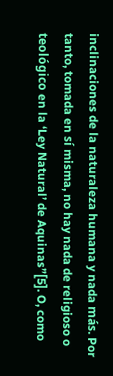inclinaciones de la naturaleza humana y nada más. Por tanto, tomada en sí misma, no hay nada de religioso o teológico en la ‘Ley Natural’ de Aquinas”[5]. O, como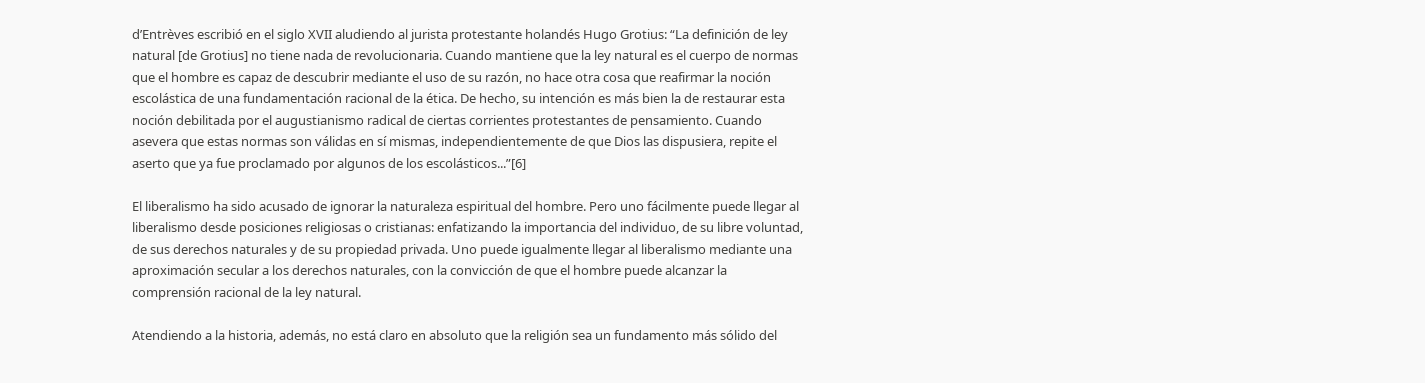d’Entrèves escribió en el siglo XVII aludiendo al jurista protestante holandés Hugo Grotius: “La definición de ley natural [de Grotius] no tiene nada de revolucionaria. Cuando mantiene que la ley natural es el cuerpo de normas que el hombre es capaz de descubrir mediante el uso de su razón, no hace otra cosa que reafirmar la noción escolástica de una fundamentación racional de la ética. De hecho, su intención es más bien la de restaurar esta noción debilitada por el augustianismo radical de ciertas corrientes protestantes de pensamiento. Cuando asevera que estas normas son válidas en sí mismas, independientemente de que Dios las dispusiera, repite el aserto que ya fue proclamado por algunos de los escolásticos...”[6]

El liberalismo ha sido acusado de ignorar la naturaleza espiritual del hombre. Pero uno fácilmente puede llegar al liberalismo desde posiciones religiosas o cristianas: enfatizando la importancia del individuo, de su libre voluntad, de sus derechos naturales y de su propiedad privada. Uno puede igualmente llegar al liberalismo mediante una aproximación secular a los derechos naturales, con la convicción de que el hombre puede alcanzar la comprensión racional de la ley natural.

Atendiendo a la historia, además, no está claro en absoluto que la religión sea un fundamento más sólido del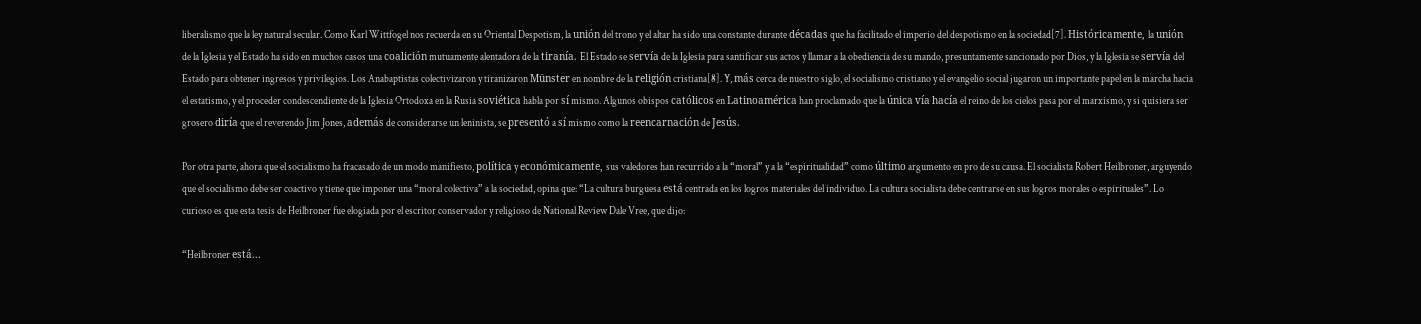liberalismo que la ley natural secular. Como Karl Wittfogel nos recuerda en su Oriental Despotism, la unión del trono y el altar ha sido una constante durante décadas que ha facilitado el imperio del despotismo en la sociedad[7]. Históricamente, la unión de la Iglesia y el Estado ha sido en muchos casos una coalición mutuamente alentadora de la tiranía. El Estado se servía de la Iglesia para santificar sus actos y llamar a la obediencia de su mando, presuntamente sancionado por Dios, y la Iglesia se servía del Estado para obtener ingresos y privilegios. Los Anabaptistas colectivizaron y tiranizaron Münster en nombre de la religión cristiana[8]. Y, más cerca de nuestro siglo, el socialismo cristiano y el evangelio social jugaron un importante papel en la marcha hacia el estatismo, y el proceder condescendiente de la Iglesia Ortodoxa en la Rusia soviética habla por sí mismo. Algunos obispos católicos en Latinoamérica han proclamado que la única vía hacía el reino de los cielos pasa por el marxismo, y si quisiera ser grosero diría que el reverendo Jim Jones, además de considerarse un leninista, se presentó a sí mismo como la reencarnación de Jesús.

Por otra parte, ahora que el socialismo ha fracasado de un modo manifiesto, política y económicamente, sus valedores han recurrido a la “moral” y a la “espiritualidad” como último argumento en pro de su causa. El socialista Robert Heilbroner, arguyendo que el socialismo debe ser coactivo y tiene que imponer una “moral colectiva” a la sociedad, opina que: “La cultura burguesa está centrada en los logros materiales del individuo. La cultura socialista debe centrarse en sus logros morales o espirituales”. Lo curioso es que esta tesis de Heilbroner fue elogiada por el escritor conservador y religioso de National Review Dale Vree, que dijo:

“Heilbroner está...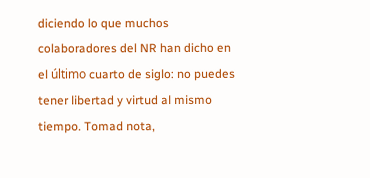diciendo lo que muchos colaboradores del NR han dicho en el último cuarto de siglo: no puedes tener libertad y virtud al mismo tiempo. Tomad nota,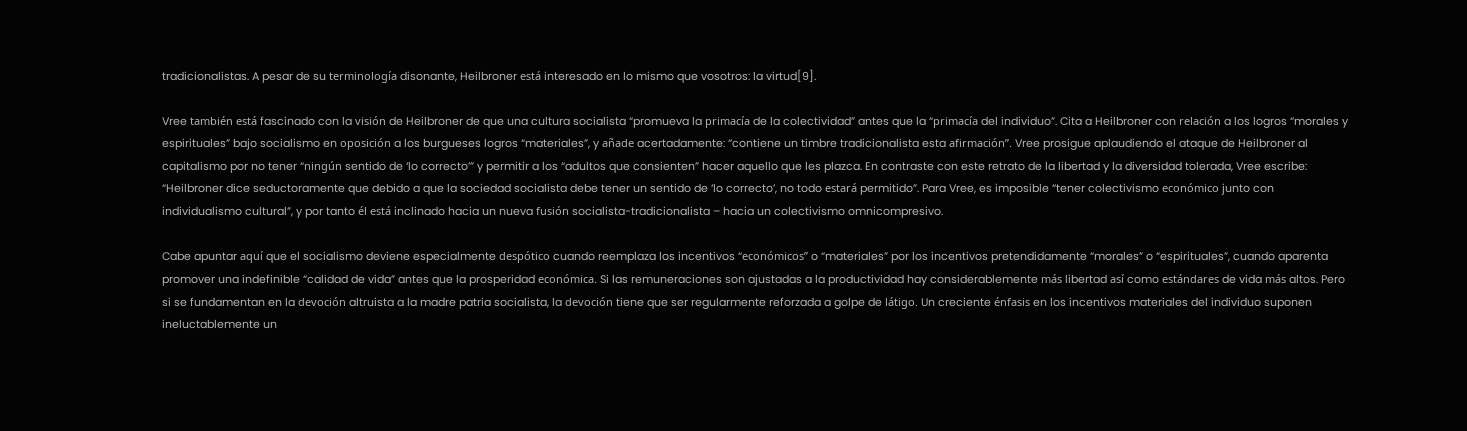tradicionalistas. A pesar de su terminología disonante, Heilbroner está interesado en lo mismo que vosotros: la virtud[9].

Vree también está fascinado con la visión de Heilbroner de que una cultura socialista “promueva la primacía de la colectividad” antes que la “primacía del individuo”. Cita a Heilbroner con relación a los logros “morales y espirituales” bajo socialismo en oposición a los burgueses logros “materiales”, y añade acertadamente: “contiene un timbre tradicionalista esta afirmación”. Vree prosigue aplaudiendo el ataque de Heilbroner al capitalismo por no tener “ningún sentido de ‘lo correcto’” y permitir a los “adultos que consienten” hacer aquello que les plazca. En contraste con este retrato de la libertad y la diversidad tolerada, Vree escribe: “Heilbroner dice seductoramente que debido a que la sociedad socialista debe tener un sentido de ‘lo correcto’, no todo estará permitido”. Para Vree, es imposible “tener colectivismo económico junto con individualismo cultural”, y por tanto él está inclinado hacia un nueva fusión socialista-tradicionalista – hacia un colectivismo omnicompresivo.

Cabe apuntar aquí que el socialismo deviene especialmente despótico cuando reemplaza los incentivos “económicos” o “materiales” por los incentivos pretendidamente “morales” o “espirituales”, cuando aparenta promover una indefinible “calidad de vida” antes que la prosperidad económica. Si las remuneraciones son ajustadas a la productividad hay considerablemente más libertad así como estándares de vida más altos. Pero si se fundamentan en la devoción altruista a la madre patria socialista, la devoción tiene que ser regularmente reforzada a golpe de látigo. Un creciente énfasis en los incentivos materiales del individuo suponen ineluctablemente un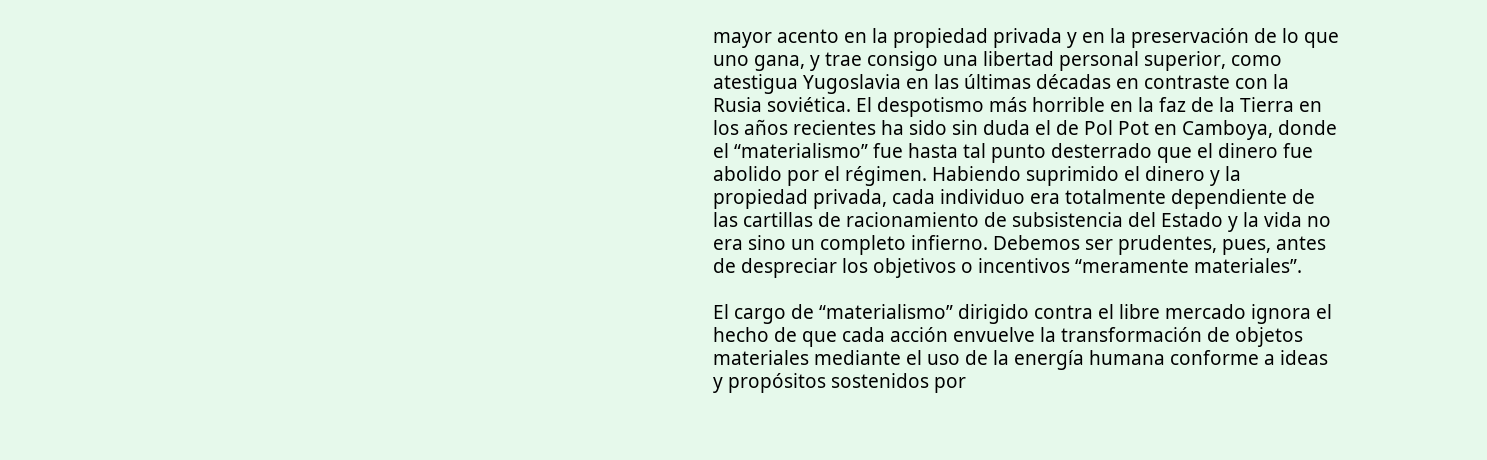mayor acento en la propiedad privada y en la preservación de lo que uno gana, y trae consigo una libertad personal superior, como atestigua Yugoslavia en las últimas décadas en contraste con la Rusia soviética. El despotismo más horrible en la faz de la Tierra en los años recientes ha sido sin duda el de Pol Pot en Camboya, donde el “materialismo” fue hasta tal punto desterrado que el dinero fue abolido por el régimen. Habiendo suprimido el dinero y la propiedad privada, cada individuo era totalmente dependiente de las cartillas de racionamiento de subsistencia del Estado y la vida no era sino un completo infierno. Debemos ser prudentes, pues, antes de despreciar los objetivos o incentivos “meramente materiales”.

El cargo de “materialismo” dirigido contra el libre mercado ignora el hecho de que cada acción envuelve la transformación de objetos materiales mediante el uso de la energía humana conforme a ideas y propósitos sostenidos por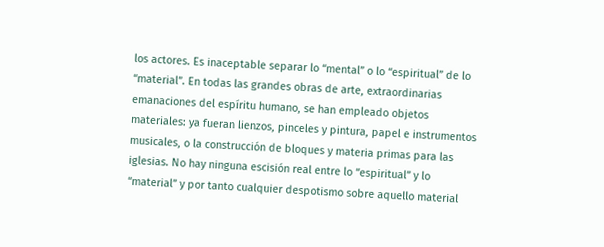los actores. Es inaceptable separar lo “mental” o lo “espiritual” de lo “material”. En todas las grandes obras de arte, extraordinarias emanaciones del espíritu humano, se han empleado objetos materiales: ya fueran lienzos, pinceles y pintura, papel e instrumentos musicales, o la construcción de bloques y materia primas para las iglesias. No hay ninguna escisión real entre lo “espiritual” y lo “material” y por tanto cualquier despotismo sobre aquello material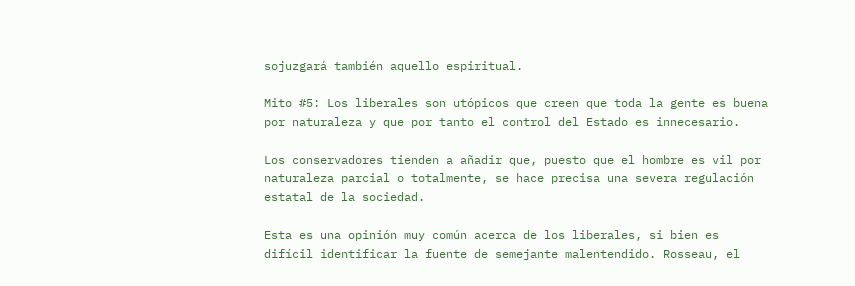sojuzgará también aquello espiritual.

Mito #5: Los liberales son utópicos que creen que toda la gente es buena por naturaleza y que por tanto el control del Estado es innecesario.

Los conservadores tienden a añadir que, puesto que el hombre es vil por naturaleza parcial o totalmente, se hace precisa una severa regulación estatal de la sociedad.

Esta es una opinión muy común acerca de los liberales, si bien es difícil identificar la fuente de semejante malentendido. Rosseau, el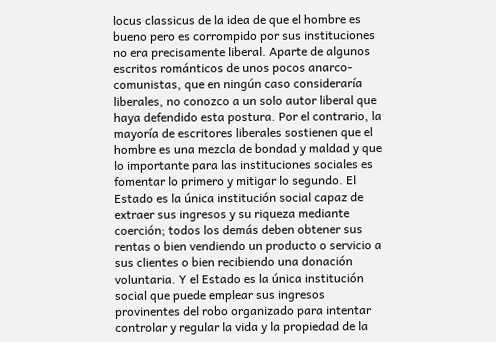locus classicus de la idea de que el hombre es bueno pero es corrompido por sus instituciones no era precisamente liberal. Aparte de algunos escritos románticos de unos pocos anarco-comunistas, que en ningún caso consideraría liberales, no conozco a un solo autor liberal que haya defendido esta postura. Por el contrario, la mayoría de escritores liberales sostienen que el hombre es una mezcla de bondad y maldad y que lo importante para las instituciones sociales es fomentar lo primero y mitigar lo segundo. El Estado es la única institución social capaz de extraer sus ingresos y su riqueza mediante coerción; todos los demás deben obtener sus rentas o bien vendiendo un producto o servicio a sus clientes o bien recibiendo una donación voluntaria. Y el Estado es la única institución social que puede emplear sus ingresos provinentes del robo organizado para intentar controlar y regular la vida y la propiedad de la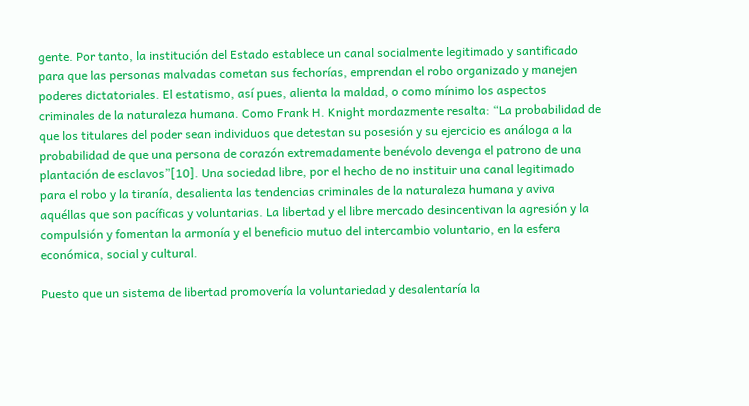gente. Por tanto, la institución del Estado establece un canal socialmente legitimado y santificado para que las personas malvadas cometan sus fechorías, emprendan el robo organizado y manejen poderes dictatoriales. El estatismo, así pues, alienta la maldad, o como mínimo los aspectos criminales de la naturaleza humana. Como Frank H. Knight mordazmente resalta: “La probabilidad de que los titulares del poder sean individuos que detestan su posesión y su ejercicio es análoga a la probabilidad de que una persona de corazón extremadamente benévolo devenga el patrono de una plantación de esclavos”[10]. Una sociedad libre, por el hecho de no instituir una canal legitimado para el robo y la tiranía, desalienta las tendencias criminales de la naturaleza humana y aviva aquéllas que son pacíficas y voluntarias. La libertad y el libre mercado desincentivan la agresión y la compulsión y fomentan la armonía y el beneficio mutuo del intercambio voluntario, en la esfera económica, social y cultural.

Puesto que un sistema de libertad promovería la voluntariedad y desalentaría la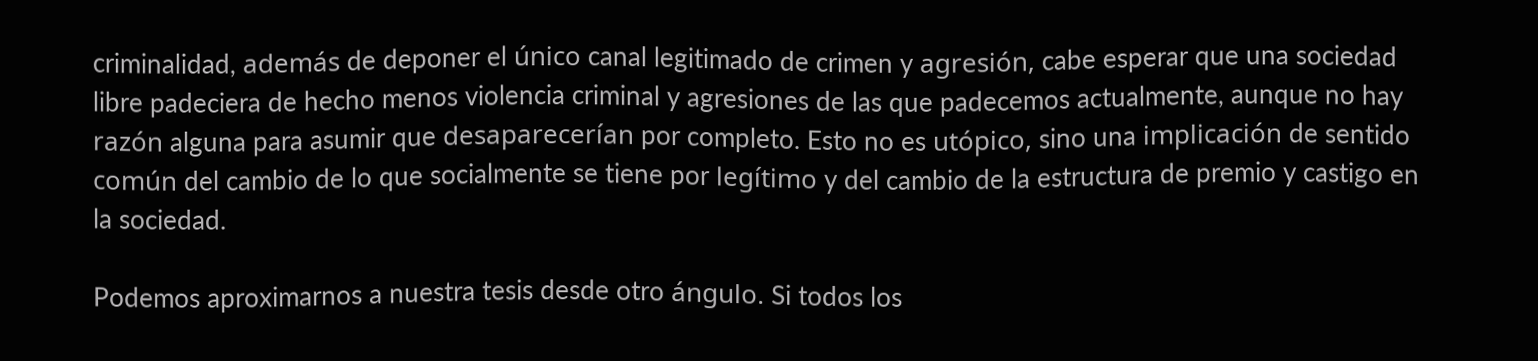criminalidad, además de deponer el único canal legitimado de crimen y agresión, cabe esperar que una sociedad libre padeciera de hecho menos violencia criminal y agresiones de las que padecemos actualmente, aunque no hay razón alguna para asumir que desaparecerían por completo. Esto no es utópico, sino una implicación de sentido común del cambio de lo que socialmente se tiene por legítimo y del cambio de la estructura de premio y castigo en la sociedad.

Podemos aproximarnos a nuestra tesis desde otro ángulo. Si todos los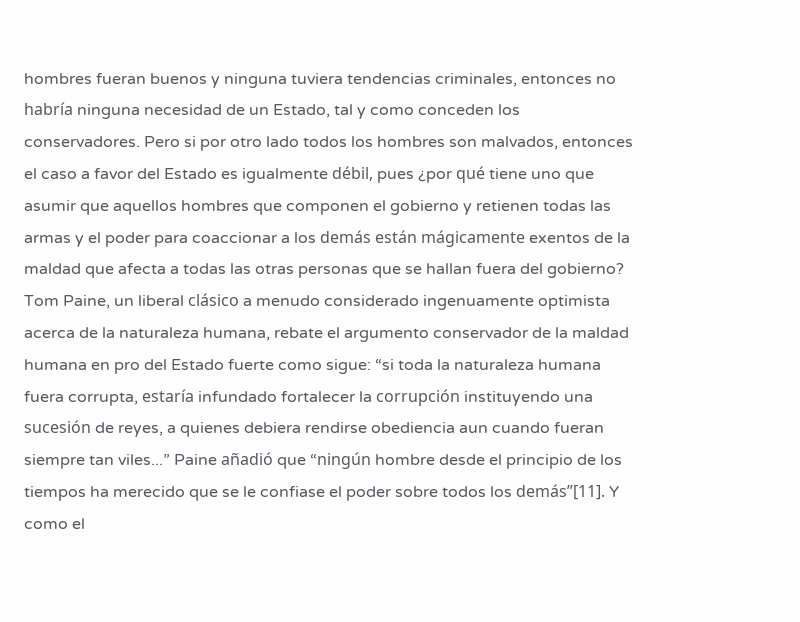hombres fueran buenos y ninguna tuviera tendencias criminales, entonces no habría ninguna necesidad de un Estado, tal y como conceden los conservadores. Pero si por otro lado todos los hombres son malvados, entonces el caso a favor del Estado es igualmente débil, pues ¿por qué tiene uno que asumir que aquellos hombres que componen el gobierno y retienen todas las armas y el poder para coaccionar a los demás están mágicamente exentos de la maldad que afecta a todas las otras personas que se hallan fuera del gobierno? Tom Paine, un liberal clásico a menudo considerado ingenuamente optimista acerca de la naturaleza humana, rebate el argumento conservador de la maldad humana en pro del Estado fuerte como sigue: “si toda la naturaleza humana fuera corrupta, estaría infundado fortalecer la corrupción instituyendo una sucesión de reyes, a quienes debiera rendirse obediencia aun cuando fueran siempre tan viles...” Paine añadió que “ningún hombre desde el principio de los tiempos ha merecido que se le confiase el poder sobre todos los demás”[11]. Y como el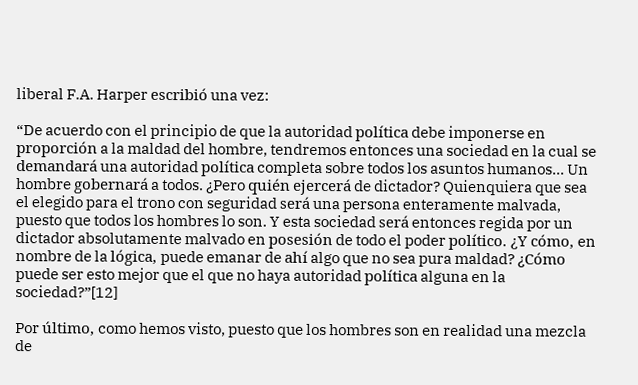liberal F.A. Harper escribió una vez:

“De acuerdo con el principio de que la autoridad política debe imponerse en proporción a la maldad del hombre, tendremos entonces una sociedad en la cual se demandará una autoridad política completa sobre todos los asuntos humanos... Un hombre gobernará a todos. ¿Pero quién ejercerá de dictador? Quienquiera que sea el elegido para el trono con seguridad será una persona enteramente malvada, puesto que todos los hombres lo son. Y esta sociedad será entonces regida por un dictador absolutamente malvado en posesión de todo el poder político. ¿Y cómo, en nombre de la lógica, puede emanar de ahí algo que no sea pura maldad? ¿Cómo puede ser esto mejor que el que no haya autoridad política alguna en la sociedad?”[12]

Por último, como hemos visto, puesto que los hombres son en realidad una mezcla de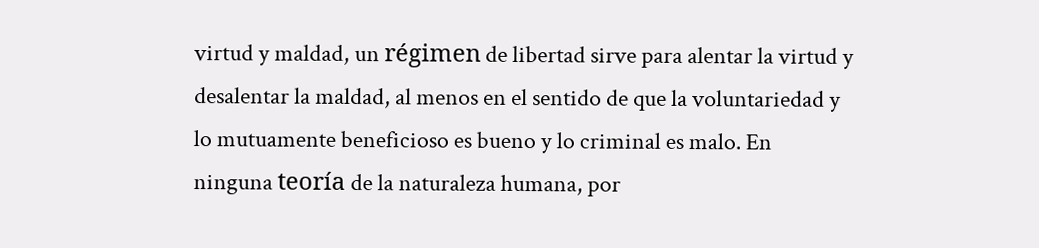virtud y maldad, un régimen de libertad sirve para alentar la virtud y desalentar la maldad, al menos en el sentido de que la voluntariedad y lo mutuamente beneficioso es bueno y lo criminal es malo. En ninguna teoría de la naturaleza humana, por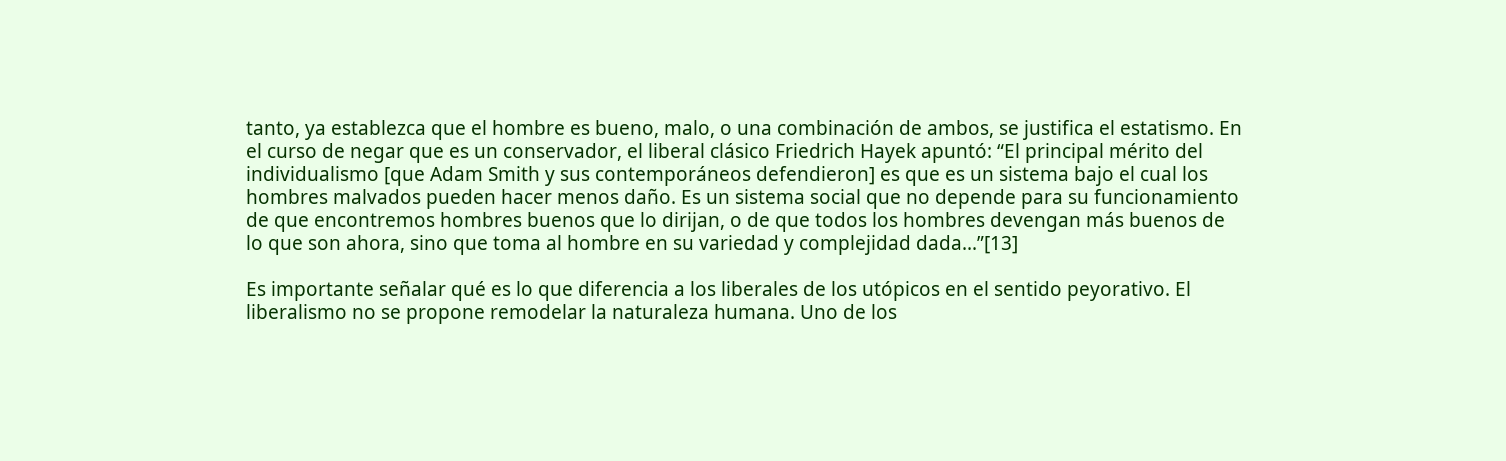tanto, ya establezca que el hombre es bueno, malo, o una combinación de ambos, se justifica el estatismo. En el curso de negar que es un conservador, el liberal clásico Friedrich Hayek apuntó: “El principal mérito del individualismo [que Adam Smith y sus contemporáneos defendieron] es que es un sistema bajo el cual los hombres malvados pueden hacer menos daño. Es un sistema social que no depende para su funcionamiento de que encontremos hombres buenos que lo dirijan, o de que todos los hombres devengan más buenos de lo que son ahora, sino que toma al hombre en su variedad y complejidad dada...”[13]

Es importante señalar qué es lo que diferencia a los liberales de los utópicos en el sentido peyorativo. El liberalismo no se propone remodelar la naturaleza humana. Uno de los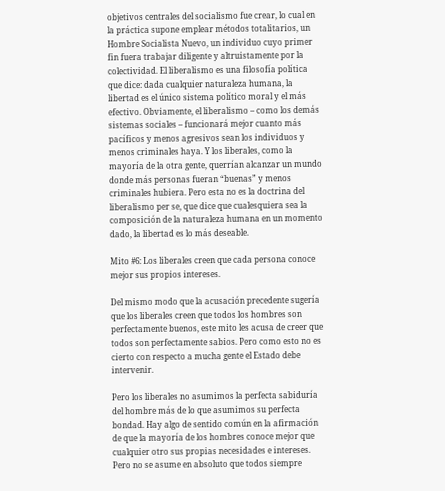objetivos centrales del socialismo fue crear, lo cual en la práctica supone emplear métodos totalitarios, un Hombre Socialista Nuevo, un individuo cuyo primer fin fuera trabajar diligente y altruistamente por la colectividad. El liberalismo es una filosofía política que dice: dada cualquier naturaleza humana, la libertad es el único sistema político moral y el más efectivo. Obviamente, el liberalismo – como los demás sistemas sociales – funcionará mejor cuanto más pacíficos y menos agresivos sean los individuos y menos criminales haya. Y los liberales, como la mayoría de la otra gente, querrían alcanzar un mundo donde más personas fueran “buenas” y menos criminales hubiera. Pero esta no es la doctrina del liberalismo per se, que dice que cualesquiera sea la composición de la naturaleza humana en un momento dado, la libertad es lo más deseable.

Mito #6: Los liberales creen que cada persona conoce mejor sus propios intereses.

Del mismo modo que la acusación precedente sugería que los liberales creen que todos los hombres son perfectamente buenos, este mito les acusa de creer que todos son perfectamente sabios. Pero como esto no es cierto con respecto a mucha gente el Estado debe intervenir.

Pero los liberales no asumimos la perfecta sabiduría del hombre más de lo que asumimos su perfecta bondad. Hay algo de sentido común en la afirmación de que la mayoría de los hombres conoce mejor que cualquier otro sus propias necesidades e intereses. Pero no se asume en absoluto que todos siempre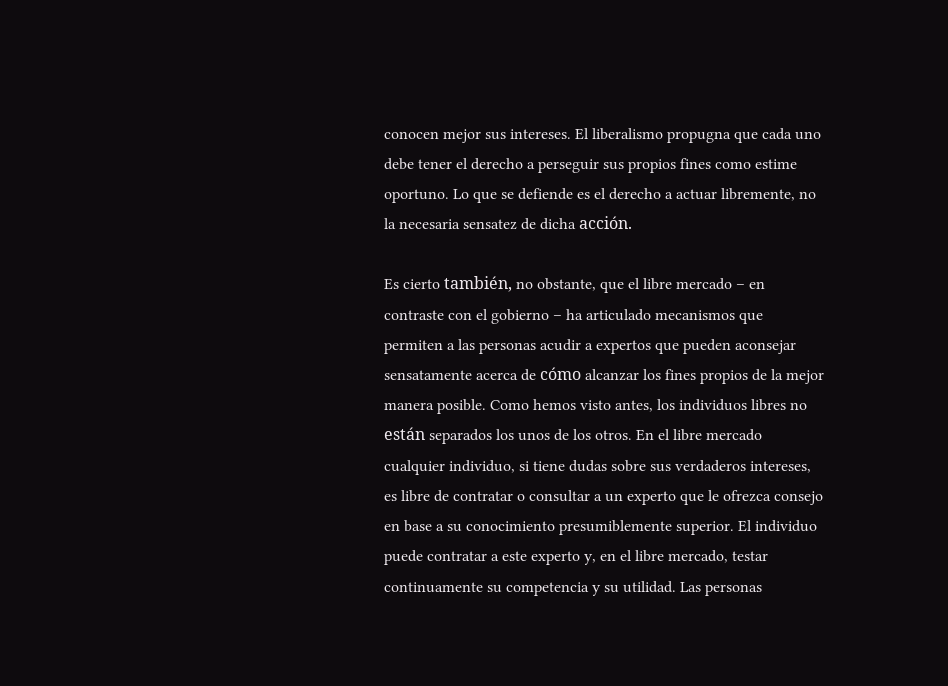conocen mejor sus intereses. El liberalismo propugna que cada uno debe tener el derecho a perseguir sus propios fines como estime oportuno. Lo que se defiende es el derecho a actuar libremente, no la necesaria sensatez de dicha acción.

Es cierto también, no obstante, que el libre mercado – en contraste con el gobierno – ha articulado mecanismos que permiten a las personas acudir a expertos que pueden aconsejar sensatamente acerca de cómo alcanzar los fines propios de la mejor manera posible. Como hemos visto antes, los individuos libres no están separados los unos de los otros. En el libre mercado cualquier individuo, si tiene dudas sobre sus verdaderos intereses, es libre de contratar o consultar a un experto que le ofrezca consejo en base a su conocimiento presumiblemente superior. El individuo puede contratar a este experto y, en el libre mercado, testar continuamente su competencia y su utilidad. Las personas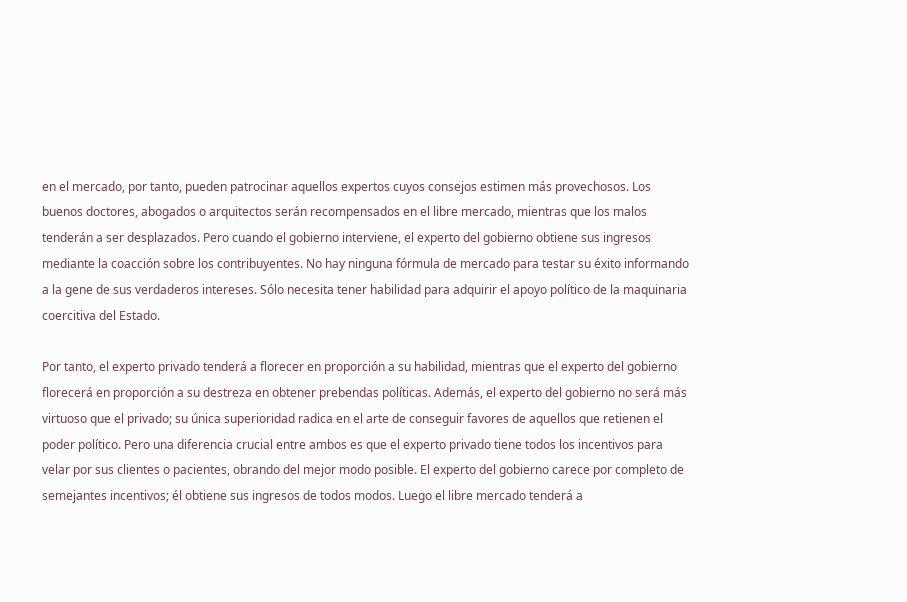en el mercado, por tanto, pueden patrocinar aquellos expertos cuyos consejos estimen más provechosos. Los buenos doctores, abogados o arquitectos serán recompensados en el libre mercado, mientras que los malos tenderán a ser desplazados. Pero cuando el gobierno interviene, el experto del gobierno obtiene sus ingresos mediante la coacción sobre los contribuyentes. No hay ninguna fórmula de mercado para testar su éxito informando a la gene de sus verdaderos intereses. Sólo necesita tener habilidad para adquirir el apoyo político de la maquinaria coercitiva del Estado.

Por tanto, el experto privado tenderá a florecer en proporción a su habilidad, mientras que el experto del gobierno florecerá en proporción a su destreza en obtener prebendas políticas. Además, el experto del gobierno no será más virtuoso que el privado; su única superioridad radica en el arte de conseguir favores de aquellos que retienen el poder político. Pero una diferencia crucial entre ambos es que el experto privado tiene todos los incentivos para velar por sus clientes o pacientes, obrando del mejor modo posible. El experto del gobierno carece por completo de semejantes incentivos; él obtiene sus ingresos de todos modos. Luego el libre mercado tenderá a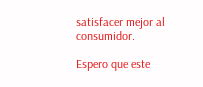satisfacer mejor al consumidor.

Espero que este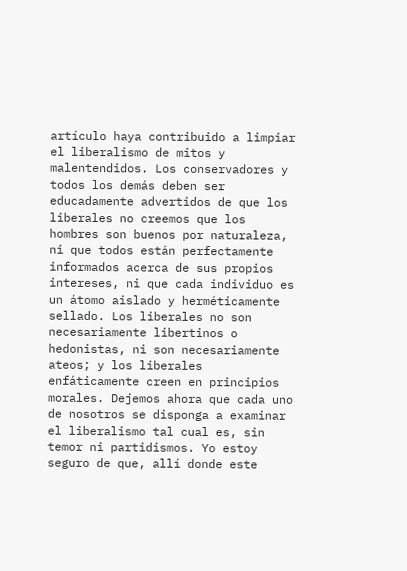artículo haya contribuido a limpiar el liberalismo de mitos y malentendidos. Los conservadores y todos los demás deben ser educadamente advertidos de que los liberales no creemos que los hombres son buenos por naturaleza, ni que todos están perfectamente informados acerca de sus propios intereses, ni que cada individuo es un átomo aislado y herméticamente sellado. Los liberales no son necesariamente libertinos o hedonistas, ni son necesariamente ateos; y los liberales enfáticamente creen en principios morales. Dejemos ahora que cada uno de nosotros se disponga a examinar el liberalismo tal cual es, sin temor ni partidismos. Yo estoy seguro de que, allí donde este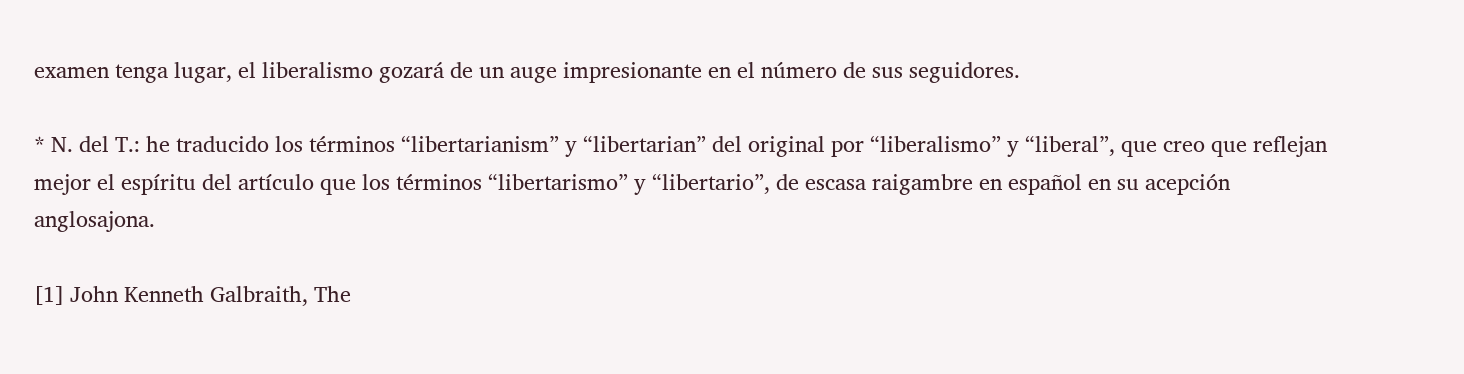examen tenga lugar, el liberalismo gozará de un auge impresionante en el número de sus seguidores.

* N. del T.: he traducido los términos “libertarianism” y “libertarian” del original por “liberalismo” y “liberal”, que creo que reflejan mejor el espíritu del artículo que los términos “libertarismo” y “libertario”, de escasa raigambre en español en su acepción anglosajona.

[1] John Kenneth Galbraith, The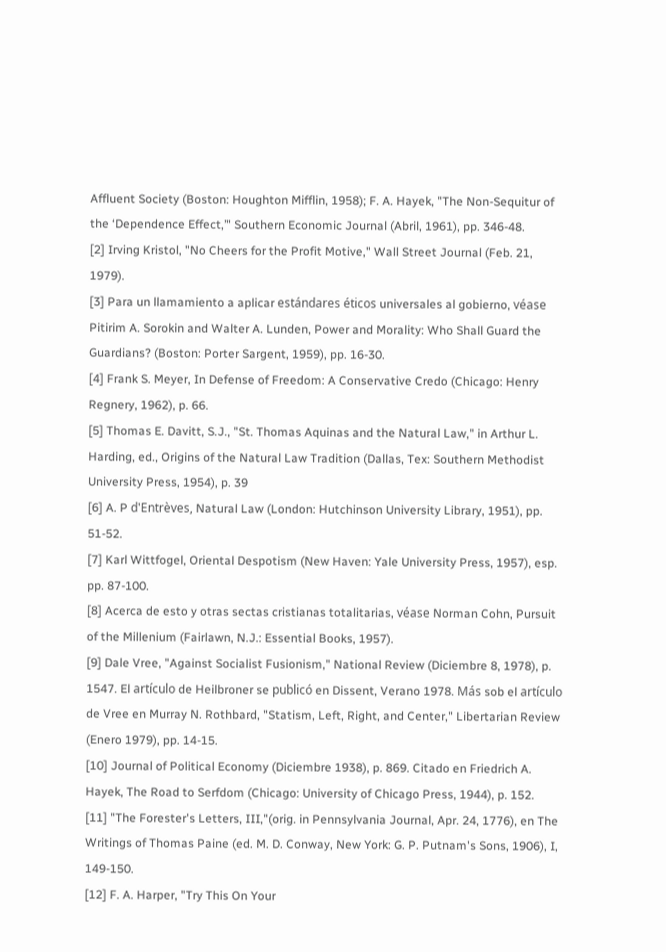Affluent Society (Boston: Houghton Mifflin, 1958); F. A. Hayek, "The Non-Sequitur of the ‘Dependence Effect,’" Southern Economic Journal (Abril, 1961), pp. 346-48.
[2] Irving Kristol, "No Cheers for the Profit Motive," Wall Street Journal (Feb. 21, 1979).
[3] Para un llamamiento a aplicar estándares éticos universales al gobierno, véase Pitirim A. Sorokin and Walter A. Lunden, Power and Morality: Who Shall Guard the Guardians? (Boston: Porter Sargent, 1959), pp. 16-30.
[4] Frank S. Meyer, In Defense of Freedom: A Conservative Credo (Chicago: Henry Regnery, 1962), p. 66.
[5] Thomas E. Davitt, S.J., "St. Thomas Aquinas and the Natural Law," in Arthur L. Harding, ed., Origins of the Natural Law Tradition (Dallas, Tex: Southern Methodist University Press, 1954), p. 39
[6] A. P d'Entrèves, Natural Law (London: Hutchinson University Library, 1951), pp. 51-52.
[7] Karl Wittfogel, Oriental Despotism (New Haven: Yale University Press, 1957), esp. pp. 87-100.
[8] Acerca de esto y otras sectas cristianas totalitarias, véase Norman Cohn, Pursuit of the Millenium (Fairlawn, N.J.: Essential Books, 1957).
[9] Dale Vree, "Against Socialist Fusionism," National Review (Diciembre 8, 1978), p. 1547. El artículo de Heilbroner se publicó en Dissent, Verano 1978. Más sob el artículo de Vree en Murray N. Rothbard, "Statism, Left, Right, and Center," Libertarian Review (Enero 1979), pp. 14-15.
[10] Journal of Political Economy (Diciembre 1938), p. 869. Citado en Friedrich A. Hayek, The Road to Serfdom (Chicago: University of Chicago Press, 1944), p. 152.
[11] "The Forester's Letters, III,"(orig. in Pennsylvania Journal, Apr. 24, 1776), en The Writings of Thomas Paine (ed. M. D. Conway, New York: G. P. Putnam's Sons, 1906), I, 149-150.
[12] F. A. Harper, "Try This On Your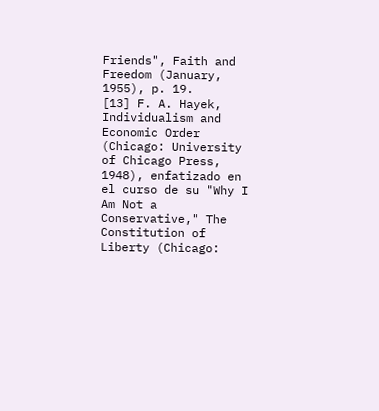Friends", Faith and Freedom (January, 1955), p. 19.
[13] F. A. Hayek, Individualism and Economic Order (Chicago: University of Chicago Press, 1948), enfatizado en el curso de su "Why I Am Not a Conservative," The Constitution of Liberty (Chicago: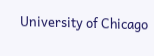University of Chicago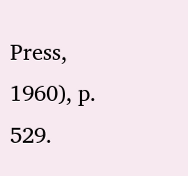Press, 1960), p. 529.